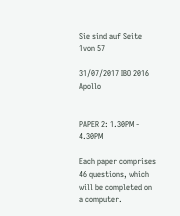Sie sind auf Seite 1von 57

31/07/2017 IBO 2016 Apollo


PAPER 2: 1.30PM - 4.30PM

Each paper comprises 46 questions, which will be completed on a computer.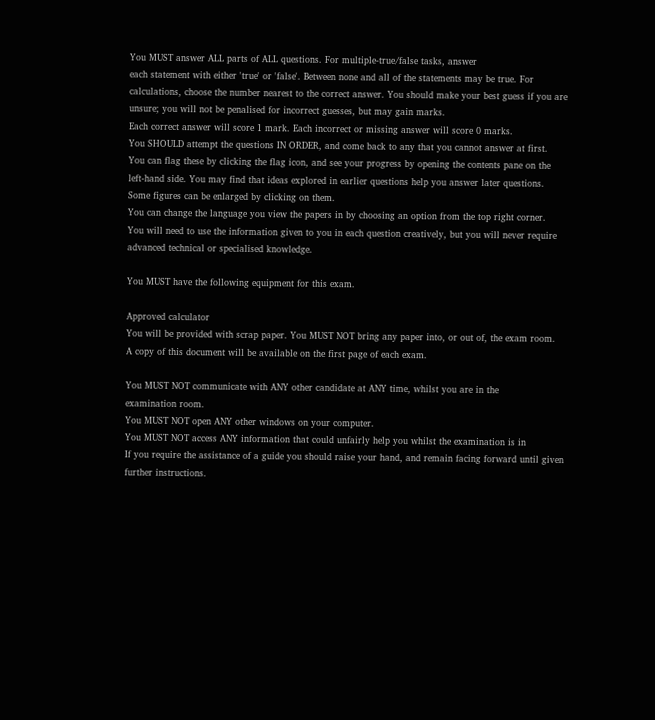You MUST answer ALL parts of ALL questions. For multiple-true/false tasks, answer
each statement with either 'true' or 'false'. Between none and all of the statements may be true. For
calculations, choose the number nearest to the correct answer. You should make your best guess if you are
unsure; you will not be penalised for incorrect guesses, but may gain marks.
Each correct answer will score 1 mark. Each incorrect or missing answer will score 0 marks.
You SHOULD attempt the questions IN ORDER, and come back to any that you cannot answer at first.
You can flag these by clicking the flag icon, and see your progress by opening the contents pane on the
left-hand side. You may find that ideas explored in earlier questions help you answer later questions.
Some figures can be enlarged by clicking on them.
You can change the language you view the papers in by choosing an option from the top right corner.
You will need to use the information given to you in each question creatively, but you will never require
advanced technical or specialised knowledge.

You MUST have the following equipment for this exam.

Approved calculator
You will be provided with scrap paper. You MUST NOT bring any paper into, or out of, the exam room.
A copy of this document will be available on the first page of each exam.

You MUST NOT communicate with ANY other candidate at ANY time, whilst you are in the
examination room.
You MUST NOT open ANY other windows on your computer.
You MUST NOT access ANY information that could unfairly help you whilst the examination is in
If you require the assistance of a guide you should raise your hand, and remain facing forward until given
further instructions.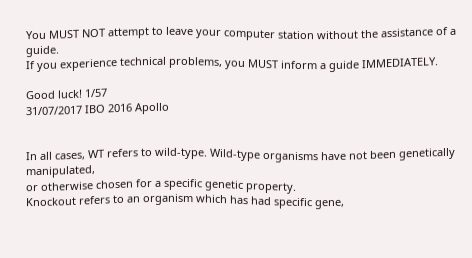You MUST NOT attempt to leave your computer station without the assistance of a guide.
If you experience technical problems, you MUST inform a guide IMMEDIATELY.

Good luck! 1/57
31/07/2017 IBO 2016 Apollo


In all cases, WT refers to wild-type. Wild-type organisms have not been genetically manipulated,
or otherwise chosen for a specific genetic property.
Knockout refers to an organism which has had specific gene,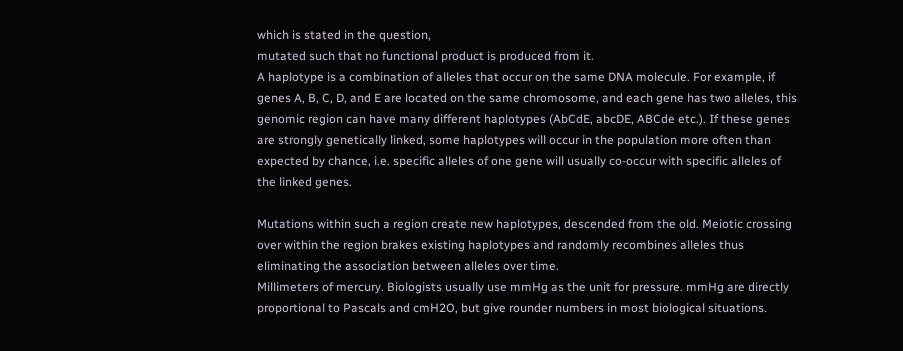which is stated in the question,
mutated such that no functional product is produced from it.
A haplotype is a combination of alleles that occur on the same DNA molecule. For example, if
genes A, B, C, D, and E are located on the same chromosome, and each gene has two alleles, this
genomic region can have many different haplotypes (AbCdE, abcDE, ABCde etc.). If these genes
are strongly genetically linked, some haplotypes will occur in the population more often than
expected by chance, i.e. specific alleles of one gene will usually co-occur with specific alleles of
the linked genes.

Mutations within such a region create new haplotypes, descended from the old. Meiotic crossing
over within the region brakes existing haplotypes and randomly recombines alleles thus
eliminating the association between alleles over time.
Millimeters of mercury. Biologists usually use mmHg as the unit for pressure. mmHg are directly
proportional to Pascals and cmH2O, but give rounder numbers in most biological situations.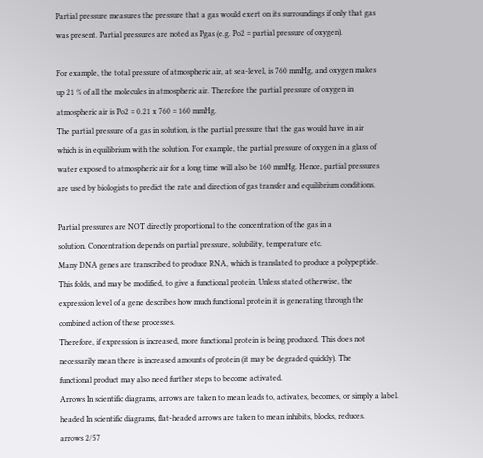Partial pressure measures the pressure that a gas would exert on its surroundings if only that gas
was present. Partial pressures are noted as Pgas (e.g. Po2 = partial pressure of oxygen).

For example, the total pressure of atmospheric air, at sea-level, is 760 mmHg, and oxygen makes
up 21 % of all the molecules in atmospheric air. Therefore the partial pressure of oxygen in
atmospheric air is Po2 = 0.21 x 760 = 160 mmHg.
The partial pressure of a gas in solution, is the partial pressure that the gas would have in air
which is in equilibrium with the solution. For example, the partial pressure of oxygen in a glass of
water exposed to atmospheric air for a long time will also be 160 mmHg. Hence, partial pressures
are used by biologists to predict the rate and direction of gas transfer and equilibrium conditions.

Partial pressures are NOT directly proportional to the concentration of the gas in a
solution. Concentration depends on partial pressure, solubility, temperature etc.
Many DNA genes are transcribed to produce RNA, which is translated to produce a polypeptide.
This folds, and may be modified, to give a functional protein. Unless stated otherwise, the
expression level of a gene describes how much functional protein it is generating through the
combined action of these processes.
Therefore, if expression is increased, more functional protein is being produced. This does not
necessarily mean there is increased amounts of protein (it may be degraded quickly). The
functional product may also need further steps to become activated.
Arrows In scientific diagrams, arrows are taken to mean leads to, activates, becomes, or simply a label.
headed In scientific diagrams, flat-headed arrows are taken to mean inhibits, blocks, reduces.
arrows 2/57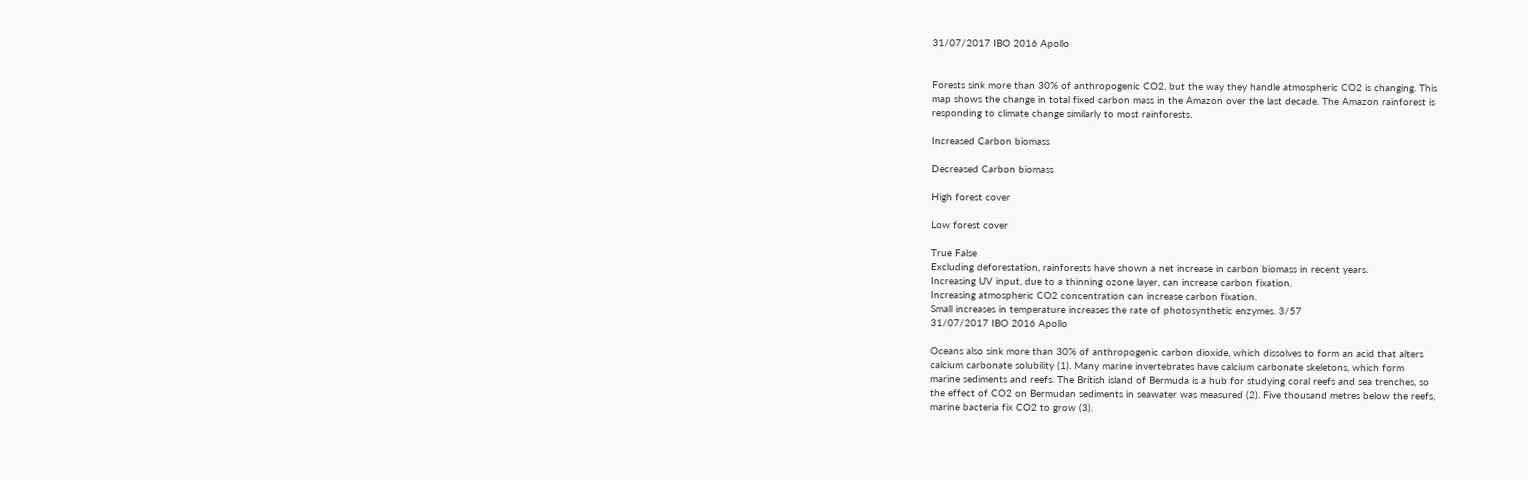31/07/2017 IBO 2016 Apollo


Forests sink more than 30% of anthropogenic CO2, but the way they handle atmospheric CO2 is changing. This
map shows the change in total fixed carbon mass in the Amazon over the last decade. The Amazon rainforest is
responding to climate change similarly to most rainforests.

Increased Carbon biomass

Decreased Carbon biomass

High forest cover

Low forest cover

True False
Excluding deforestation, rainforests have shown a net increase in carbon biomass in recent years.
Increasing UV input, due to a thinning ozone layer, can increase carbon fixation.
Increasing atmospheric CO2 concentration can increase carbon fixation.
Small increases in temperature increases the rate of photosynthetic enzymes. 3/57
31/07/2017 IBO 2016 Apollo

Oceans also sink more than 30% of anthropogenic carbon dioxide, which dissolves to form an acid that alters
calcium carbonate solubility (1). Many marine invertebrates have calcium carbonate skeletons, which form
marine sediments and reefs. The British island of Bermuda is a hub for studying coral reefs and sea trenches, so
the effect of CO2 on Bermudan sediments in seawater was measured (2). Five thousand metres below the reefs,
marine bacteria fix CO2 to grow (3).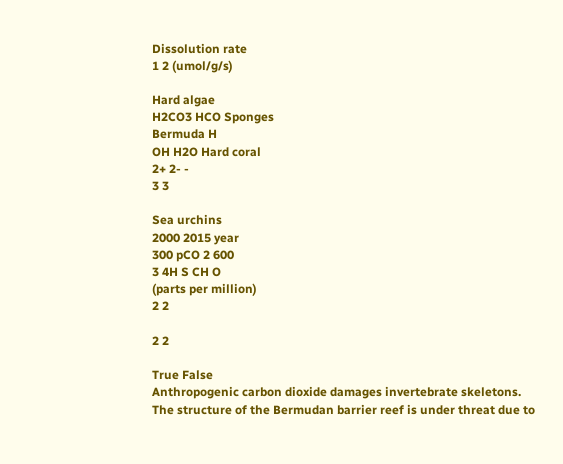Dissolution rate
1 2 (umol/g/s)

Hard algae
H2CO3 HCO Sponges
Bermuda H
OH H2O Hard coral
2+ 2- -
3 3

Sea urchins
2000 2015 year
300 pCO 2 600
3 4H S CH O
(parts per million)
2 2

2 2

True False
Anthropogenic carbon dioxide damages invertebrate skeletons.
The structure of the Bermudan barrier reef is under threat due to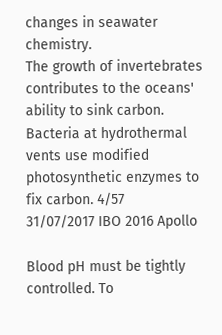changes in seawater chemistry.
The growth of invertebrates contributes to the oceans' ability to sink carbon.
Bacteria at hydrothermal vents use modified photosynthetic enzymes to fix carbon. 4/57
31/07/2017 IBO 2016 Apollo

Blood pH must be tightly controlled. To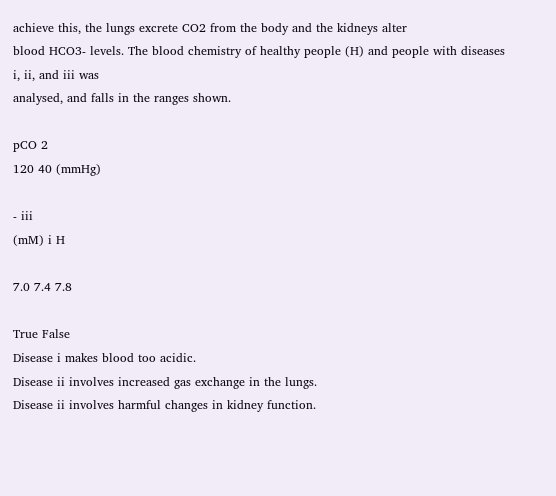achieve this, the lungs excrete CO2 from the body and the kidneys alter
blood HCO3- levels. The blood chemistry of healthy people (H) and people with diseases i, ii, and iii was
analysed, and falls in the ranges shown.

pCO 2
120 40 (mmHg)

- iii
(mM) i H

7.0 7.4 7.8

True False
Disease i makes blood too acidic.
Disease ii involves increased gas exchange in the lungs.
Disease ii involves harmful changes in kidney function.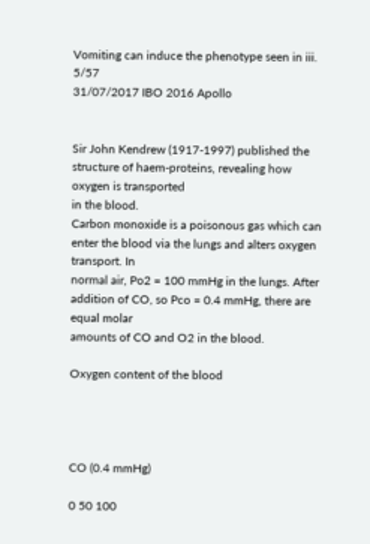Vomiting can induce the phenotype seen in iii. 5/57
31/07/2017 IBO 2016 Apollo


Sir John Kendrew (1917-1997) published the structure of haem-proteins, revealing how oxygen is transported
in the blood.
Carbon monoxide is a poisonous gas which can enter the blood via the lungs and alters oxygen transport. In
normal air, Po2 = 100 mmHg in the lungs. After addition of CO, so Pco = 0.4 mmHg, there are equal molar
amounts of CO and O2 in the blood.

Oxygen content of the blood




CO (0.4 mmHg)

0 50 100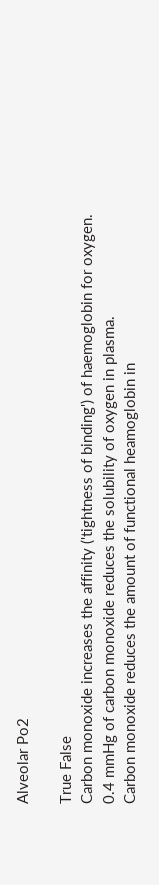Alveolar Po2

True False
Carbon monoxide increases the affinity ('tightness of binding') of haemoglobin for oxygen.
0.4 mmHg of carbon monoxide reduces the solubility of oxygen in plasma.
Carbon monoxide reduces the amount of functional heamoglobin in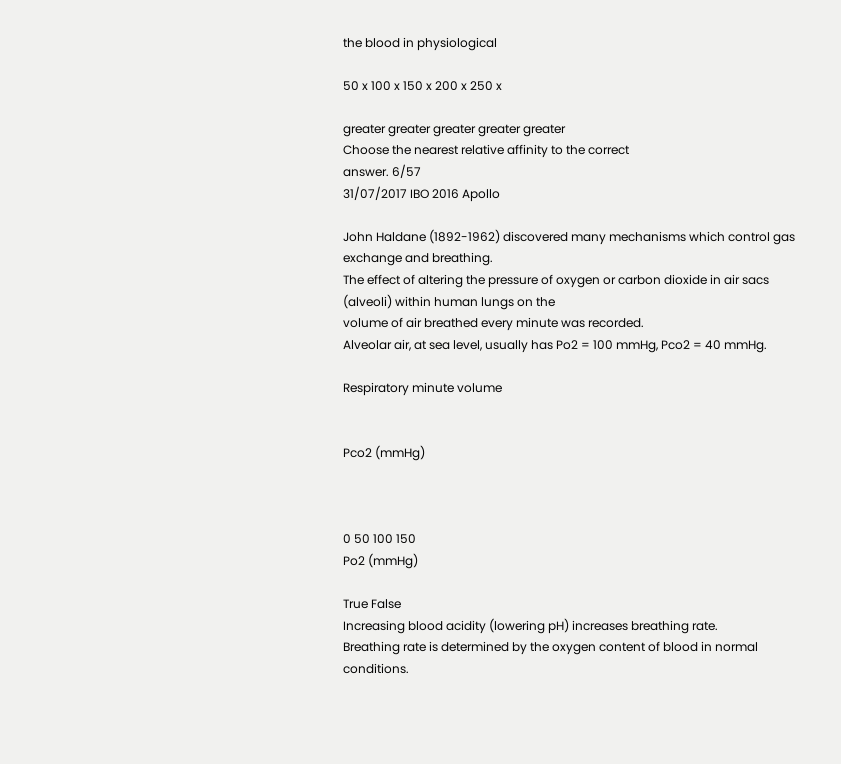the blood in physiological

50 x 100 x 150 x 200 x 250 x

greater greater greater greater greater
Choose the nearest relative affinity to the correct
answer. 6/57
31/07/2017 IBO 2016 Apollo

John Haldane (1892-1962) discovered many mechanisms which control gas exchange and breathing.
The effect of altering the pressure of oxygen or carbon dioxide in air sacs (alveoli) within human lungs on the
volume of air breathed every minute was recorded.
Alveolar air, at sea level, usually has Po2 = 100 mmHg, Pco2 = 40 mmHg.

Respiratory minute volume


Pco2 (mmHg)



0 50 100 150
Po2 (mmHg)

True False
Increasing blood acidity (lowering pH) increases breathing rate.
Breathing rate is determined by the oxygen content of blood in normal conditions.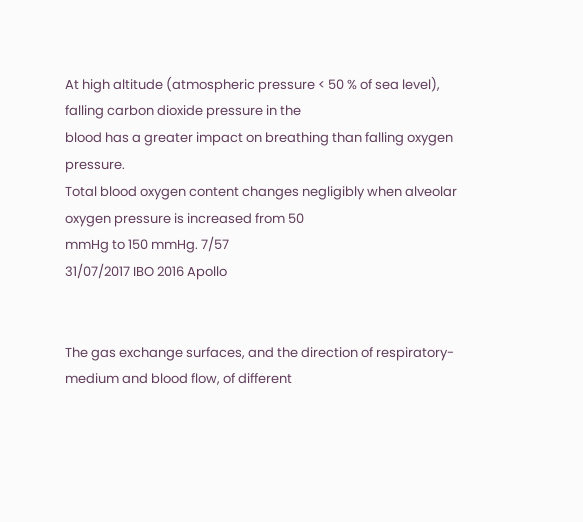At high altitude (atmospheric pressure < 50 % of sea level), falling carbon dioxide pressure in the
blood has a greater impact on breathing than falling oxygen pressure.
Total blood oxygen content changes negligibly when alveolar oxygen pressure is increased from 50
mmHg to 150 mmHg. 7/57
31/07/2017 IBO 2016 Apollo


The gas exchange surfaces, and the direction of respiratory-medium and blood flow, of different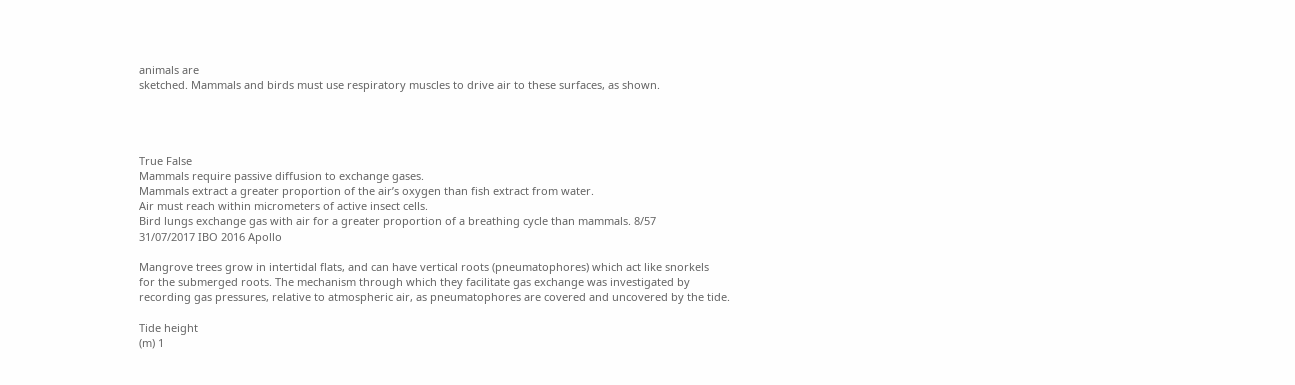animals are
sketched. Mammals and birds must use respiratory muscles to drive air to these surfaces, as shown.




True False
Mammals require passive diffusion to exchange gases.
Mammals extract a greater proportion of the air’s oxygen than fish extract from water.
Air must reach within micrometers of active insect cells.
Bird lungs exchange gas with air for a greater proportion of a breathing cycle than mammals. 8/57
31/07/2017 IBO 2016 Apollo

Mangrove trees grow in intertidal flats, and can have vertical roots (pneumatophores) which act like snorkels
for the submerged roots. The mechanism through which they facilitate gas exchange was investigated by
recording gas pressures, relative to atmospheric air, as pneumatophores are covered and uncovered by the tide.

Tide height
(m) 1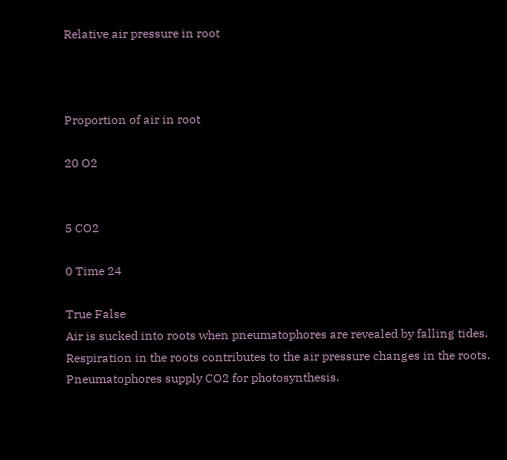Relative air pressure in root



Proportion of air in root

20 O2


5 CO2

0 Time 24

True False
Air is sucked into roots when pneumatophores are revealed by falling tides.
Respiration in the roots contributes to the air pressure changes in the roots.
Pneumatophores supply CO2 for photosynthesis.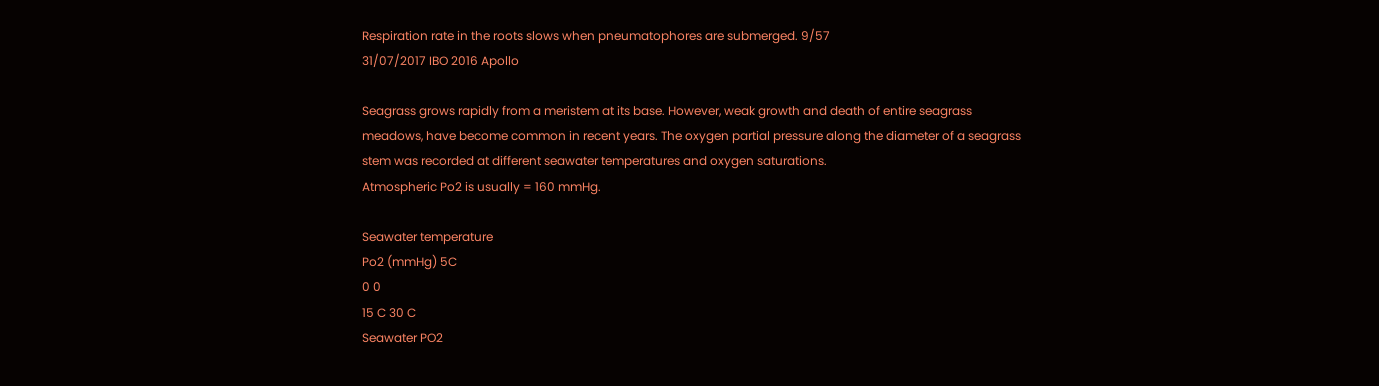Respiration rate in the roots slows when pneumatophores are submerged. 9/57
31/07/2017 IBO 2016 Apollo

Seagrass grows rapidly from a meristem at its base. However, weak growth and death of entire seagrass
meadows, have become common in recent years. The oxygen partial pressure along the diameter of a seagrass
stem was recorded at different seawater temperatures and oxygen saturations.
Atmospheric Po2 is usually = 160 mmHg.

Seawater temperature
Po2 (mmHg) 5C
0 0
15 C 30 C
Seawater PO2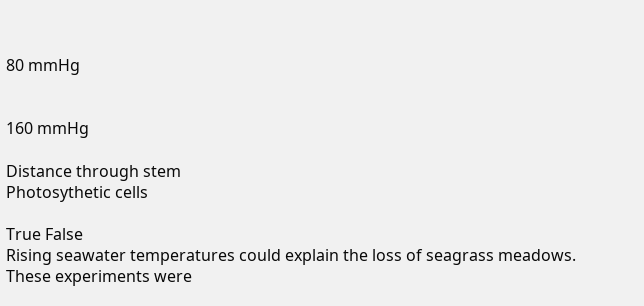80 mmHg


160 mmHg

Distance through stem
Photosythetic cells

True False
Rising seawater temperatures could explain the loss of seagrass meadows.
These experiments were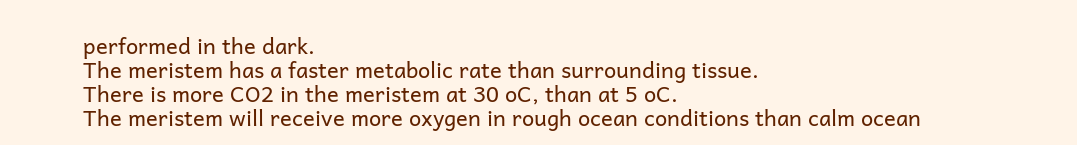performed in the dark.
The meristem has a faster metabolic rate than surrounding tissue.
There is more CO2 in the meristem at 30 oC, than at 5 oC.
The meristem will receive more oxygen in rough ocean conditions than calm ocean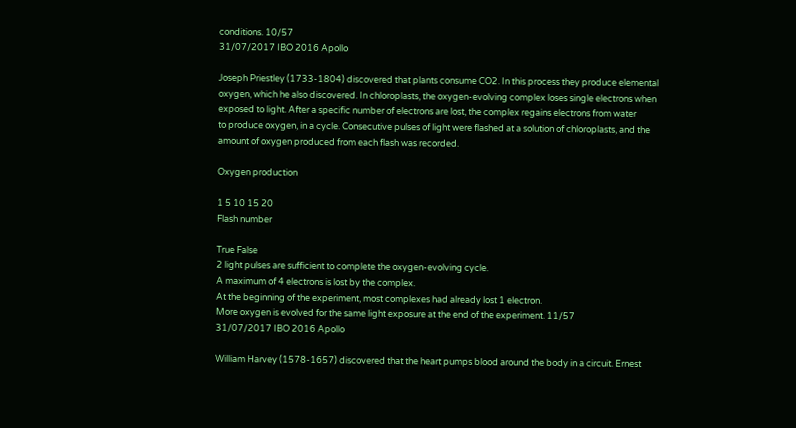conditions. 10/57
31/07/2017 IBO 2016 Apollo

Joseph Priestley (1733-1804) discovered that plants consume CO2. In this process they produce elemental
oxygen, which he also discovered. In chloroplasts, the oxygen-evolving complex loses single electrons when
exposed to light. After a specific number of electrons are lost, the complex regains electrons from water
to produce oxygen, in a cycle. Consecutive pulses of light were flashed at a solution of chloroplasts, and the
amount of oxygen produced from each flash was recorded.

Oxygen production

1 5 10 15 20
Flash number

True False
2 light pulses are sufficient to complete the oxygen-evolving cycle.
A maximum of 4 electrons is lost by the complex.
At the beginning of the experiment, most complexes had already lost 1 electron.
More oxygen is evolved for the same light exposure at the end of the experiment. 11/57
31/07/2017 IBO 2016 Apollo

William Harvey (1578-1657) discovered that the heart pumps blood around the body in a circuit. Ernest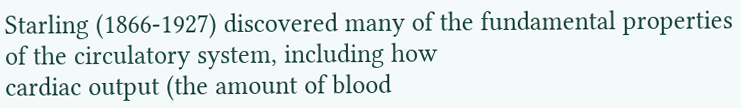Starling (1866-1927) discovered many of the fundamental properties of the circulatory system, including how
cardiac output (the amount of blood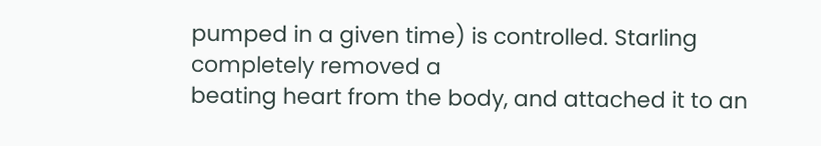pumped in a given time) is controlled. Starling completely removed a
beating heart from the body, and attached it to an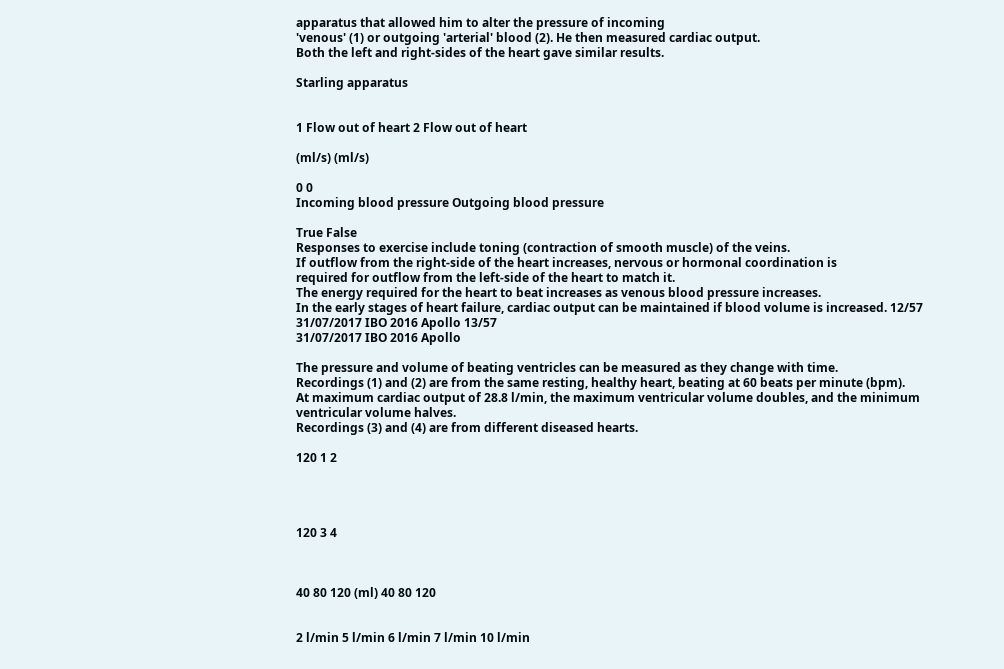apparatus that allowed him to alter the pressure of incoming
'venous' (1) or outgoing 'arterial' blood (2). He then measured cardiac output.
Both the left and right-sides of the heart gave similar results.

Starling apparatus


1 Flow out of heart 2 Flow out of heart

(ml/s) (ml/s)

0 0
Incoming blood pressure Outgoing blood pressure

True False
Responses to exercise include toning (contraction of smooth muscle) of the veins.
If outflow from the right-side of the heart increases, nervous or hormonal coordination is
required for outflow from the left-side of the heart to match it.
The energy required for the heart to beat increases as venous blood pressure increases.
In the early stages of heart failure, cardiac output can be maintained if blood volume is increased. 12/57
31/07/2017 IBO 2016 Apollo 13/57
31/07/2017 IBO 2016 Apollo

The pressure and volume of beating ventricles can be measured as they change with time.
Recordings (1) and (2) are from the same resting, healthy heart, beating at 60 beats per minute (bpm).
At maximum cardiac output of 28.8 l/min, the maximum ventricular volume doubles, and the minimum
ventricular volume halves.
Recordings (3) and (4) are from different diseased hearts.

120 1 2




120 3 4



40 80 120 (ml) 40 80 120


2 l/min 5 l/min 6 l/min 7 l/min 10 l/min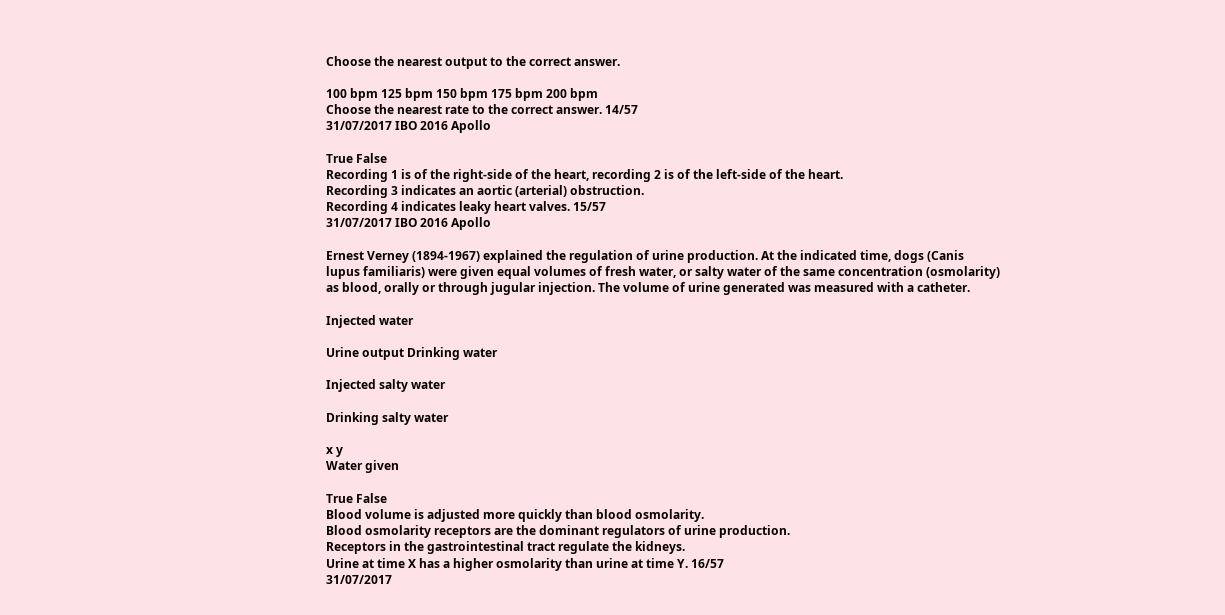Choose the nearest output to the correct answer.

100 bpm 125 bpm 150 bpm 175 bpm 200 bpm
Choose the nearest rate to the correct answer. 14/57
31/07/2017 IBO 2016 Apollo

True False
Recording 1 is of the right-side of the heart, recording 2 is of the left-side of the heart.
Recording 3 indicates an aortic (arterial) obstruction.
Recording 4 indicates leaky heart valves. 15/57
31/07/2017 IBO 2016 Apollo

Ernest Verney (1894-1967) explained the regulation of urine production. At the indicated time, dogs (Canis
lupus familiaris) were given equal volumes of fresh water, or salty water of the same concentration (osmolarity)
as blood, orally or through jugular injection. The volume of urine generated was measured with a catheter.

Injected water

Urine output Drinking water

Injected salty water

Drinking salty water

x y
Water given

True False
Blood volume is adjusted more quickly than blood osmolarity.
Blood osmolarity receptors are the dominant regulators of urine production.
Receptors in the gastrointestinal tract regulate the kidneys.
Urine at time X has a higher osmolarity than urine at time Y. 16/57
31/07/2017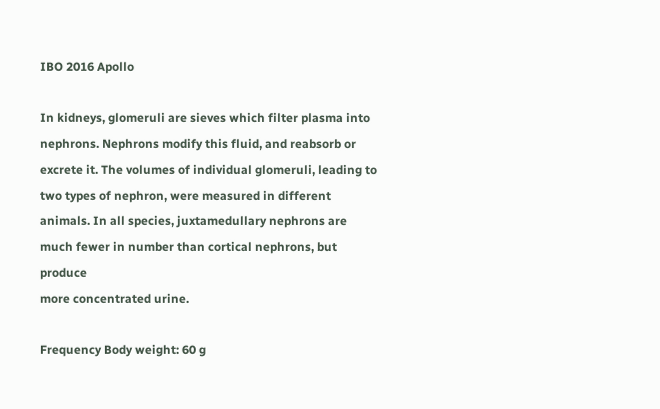IBO 2016 Apollo

In kidneys, glomeruli are sieves which filter plasma into nephrons. Nephrons modify this fluid, and reabsorb or
excrete it. The volumes of individual glomeruli, leading to two types of nephron, were measured in different
animals. In all species, juxtamedullary nephrons are much fewer in number than cortical nephrons, but produce
more concentrated urine.

Frequency Body weight: 60 g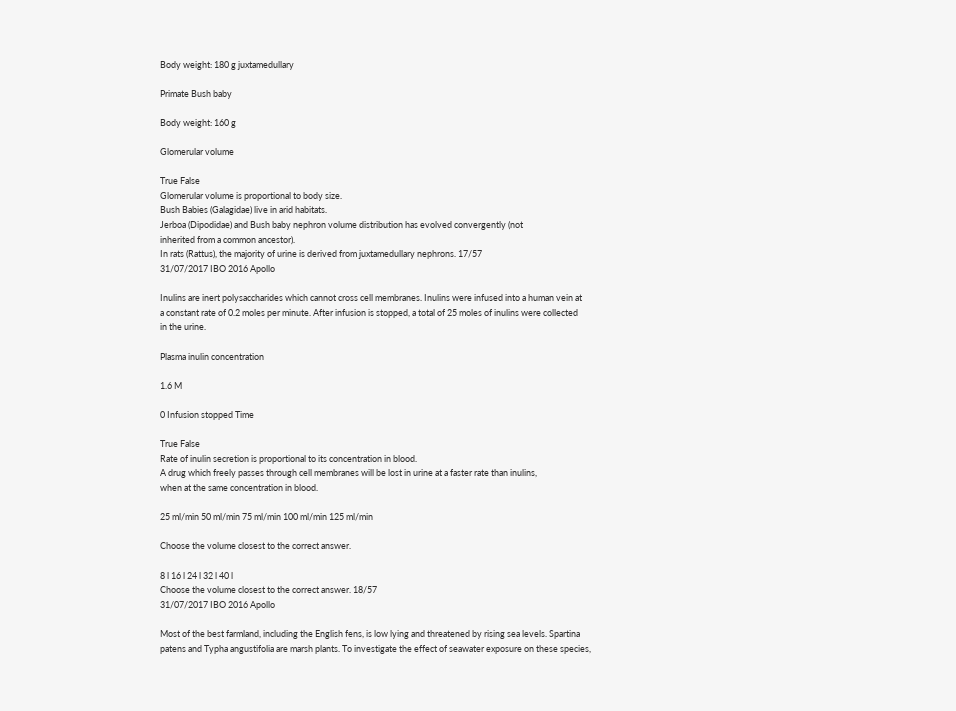Body weight: 180 g juxtamedullary

Primate Bush baby

Body weight: 160 g

Glomerular volume

True False
Glomerular volume is proportional to body size.
Bush Babies (Galagidae) live in arid habitats.
Jerboa (Dipodidae) and Bush baby nephron volume distribution has evolved convergently (not
inherited from a common ancestor).
In rats (Rattus), the majority of urine is derived from juxtamedullary nephrons. 17/57
31/07/2017 IBO 2016 Apollo

Inulins are inert polysaccharides which cannot cross cell membranes. Inulins were infused into a human vein at
a constant rate of 0.2 moles per minute. After infusion is stopped, a total of 25 moles of inulins were collected
in the urine.

Plasma inulin concentration

1.6 M

0 Infusion stopped Time

True False
Rate of inulin secretion is proportional to its concentration in blood.
A drug which freely passes through cell membranes will be lost in urine at a faster rate than inulins,
when at the same concentration in blood.

25 ml/min 50 ml/min 75 ml/min 100 ml/min 125 ml/min

Choose the volume closest to the correct answer.

8 l 16 l 24 l 32 l 40 l
Choose the volume closest to the correct answer. 18/57
31/07/2017 IBO 2016 Apollo

Most of the best farmland, including the English fens, is low lying and threatened by rising sea levels. Spartina
patens and Typha angustifolia are marsh plants. To investigate the effect of seawater exposure on these species,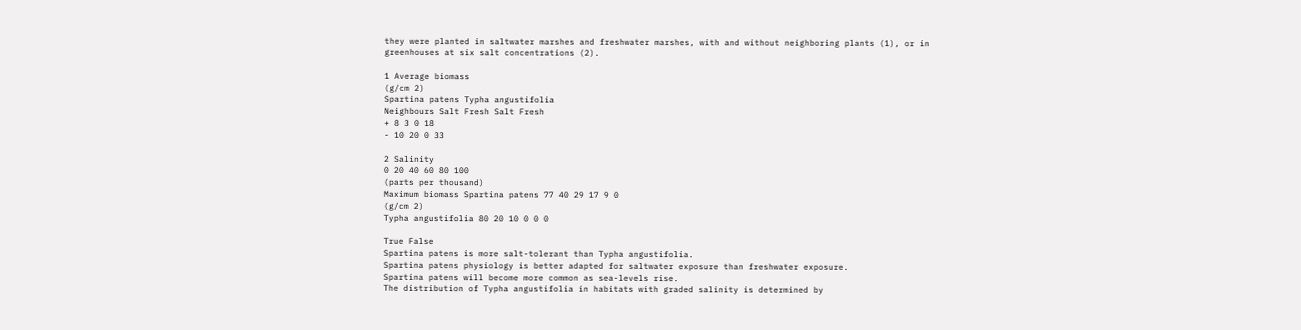they were planted in saltwater marshes and freshwater marshes, with and without neighboring plants (1), or in
greenhouses at six salt concentrations (2).

1 Average biomass
(g/cm 2)
Spartina patens Typha angustifolia
Neighbours Salt Fresh Salt Fresh
+ 8 3 0 18
- 10 20 0 33

2 Salinity
0 20 40 60 80 100
(parts per thousand)
Maximum biomass Spartina patens 77 40 29 17 9 0
(g/cm 2)
Typha angustifolia 80 20 10 0 0 0

True False
Spartina patens is more salt-tolerant than Typha angustifolia.
Spartina patens physiology is better adapted for saltwater exposure than freshwater exposure.
Spartina patens will become more common as sea-levels rise.
The distribution of Typha angustifolia in habitats with graded salinity is determined by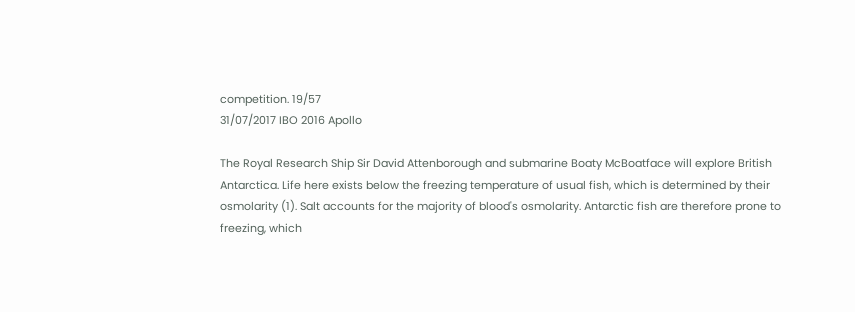competition. 19/57
31/07/2017 IBO 2016 Apollo

The Royal Research Ship Sir David Attenborough and submarine Boaty McBoatface will explore British
Antarctica. Life here exists below the freezing temperature of usual fish, which is determined by their
osmolarity (1). Salt accounts for the majority of blood's osmolarity. Antarctic fish are therefore prone to
freezing, which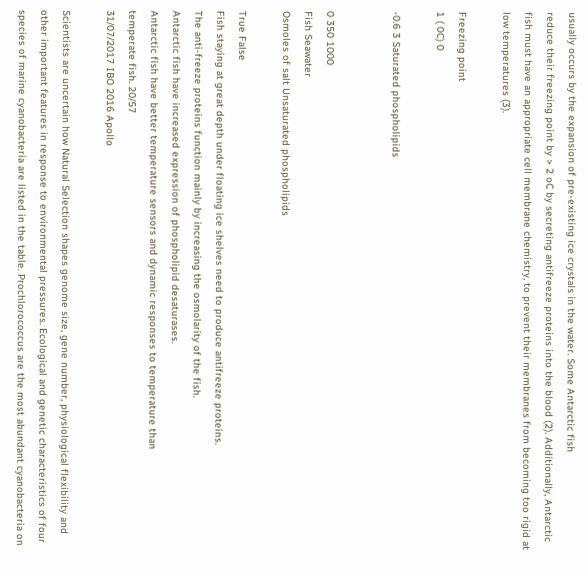usually occurs by the expansion of pre-existing ice crystals in the water. Some Antarctic fish
reduce their freezing point by > 2 oC by secreting antifreeze proteins into the blood (2). Additionally, Antarctic
fish must have an appropriate cell membrane chemistry, to prevent their membranes from becoming too rigid at
low temperatures (3).

Freezing point
1 ( 0C) 0

-0.6 3 Saturated phospholipids


0 350 1000
Fish Seawater
Osmoles of salt Unsaturated phospholipids

True False
Fish staying at great depth under floating ice shelves need to produce antifreeze proteins.
The anti-freeze proteins function mainly by increasing the osmolarity of the fish.
Antarctic fish have increased expression of phospholipid desaturases.
Antarctic fish have better temperature sensors and dynamic responses to temperature than
temperate fish. 20/57
31/07/2017 IBO 2016 Apollo

Scientists are uncertain how Natural Selection shapes genome size, gene number, physiological flexibility and
other important features in response to environmental pressures. Ecological and genetic characteristics of four
species of marine cyanobacteria are listed in the table. Prochlorococcus are the most abundant cyanobacteria on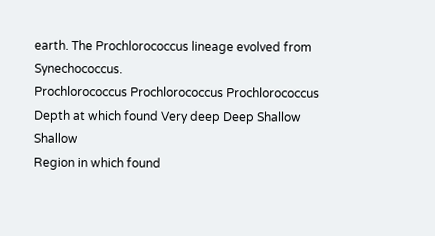earth. The Prochlorococcus lineage evolved from Synechococcus.
Prochlorococcus Prochlorococcus Prochlorococcus
Depth at which found Very deep Deep Shallow Shallow
Region in which found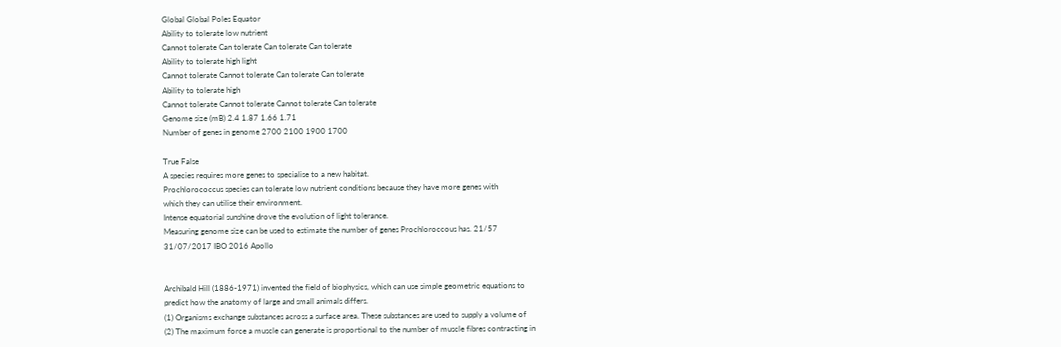Global Global Poles Equator
Ability to tolerate low nutrient
Cannot tolerate Can tolerate Can tolerate Can tolerate
Ability to tolerate high light
Cannot tolerate Cannot tolerate Can tolerate Can tolerate
Ability to tolerate high
Cannot tolerate Cannot tolerate Cannot tolerate Can tolerate
Genome size (mB) 2.4 1.87 1.66 1.71
Number of genes in genome 2700 2100 1900 1700

True False
A species requires more genes to specialise to a new habitat.
Prochlorococcus species can tolerate low nutrient conditions because they have more genes with
which they can utilise their environment.
Intense equatorial sunshine drove the evolution of light tolerance.
Measuring genome size can be used to estimate the number of genes Prochloroccous has. 21/57
31/07/2017 IBO 2016 Apollo


Archibald Hill (1886-1971) invented the field of biophysics, which can use simple geometric equations to
predict how the anatomy of large and small animals differs.
(1) Organisms exchange substances across a surface area. These substances are used to supply a volume of
(2) The maximum force a muscle can generate is proportional to the number of muscle fibres contracting in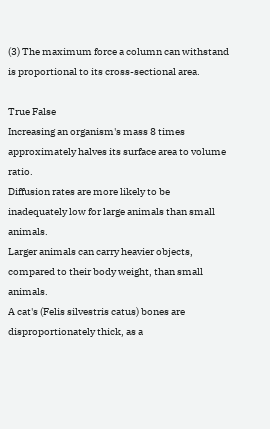(3) The maximum force a column can withstand is proportional to its cross-sectional area.

True False
Increasing an organism's mass 8 times approximately halves its surface area to volume ratio.
Diffusion rates are more likely to be inadequately low for large animals than small animals.
Larger animals can carry heavier objects, compared to their body weight, than small animals.
A cat's (Felis silvestris catus) bones are disproportionately thick, as a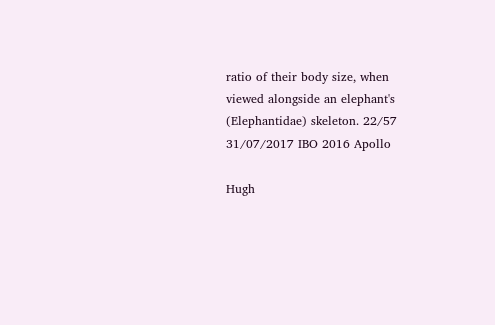ratio of their body size, when
viewed alongside an elephant's (Elephantidae) skeleton. 22/57
31/07/2017 IBO 2016 Apollo

Hugh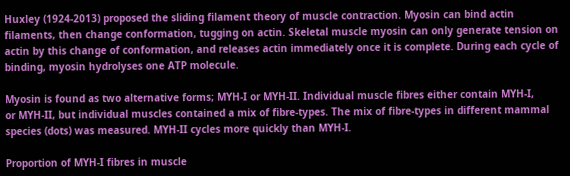Huxley (1924-2013) proposed the sliding filament theory of muscle contraction. Myosin can bind actin
filaments, then change conformation, tugging on actin. Skeletal muscle myosin can only generate tension on
actin by this change of conformation, and releases actin immediately once it is complete. During each cycle of
binding, myosin hydrolyses one ATP molecule.

Myosin is found as two alternative forms; MYH-I or MYH-II. Individual muscle fibres either contain MYH-I,
or MYH-II, but individual muscles contained a mix of fibre-types. The mix of fibre-types in different mammal
species (dots) was measured. MYH-II cycles more quickly than MYH-I.

Proportion of MYH-I fibres in muscle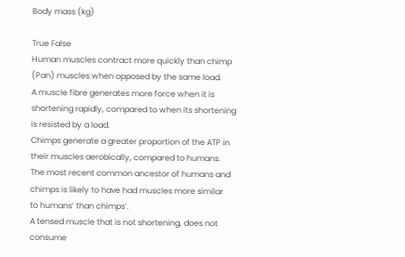Body mass (kg)

True False
Human muscles contract more quickly than chimp (Pan) muscles when opposed by the same load.
A muscle fibre generates more force when it is shortening rapidly, compared to when its shortening
is resisted by a load.
Chimps generate a greater proportion of the ATP in their muscles aerobically, compared to humans.
The most recent common ancestor of humans and chimps is likely to have had muscles more similar
to humans’ than chimps’.
A tensed muscle that is not shortening, does not consume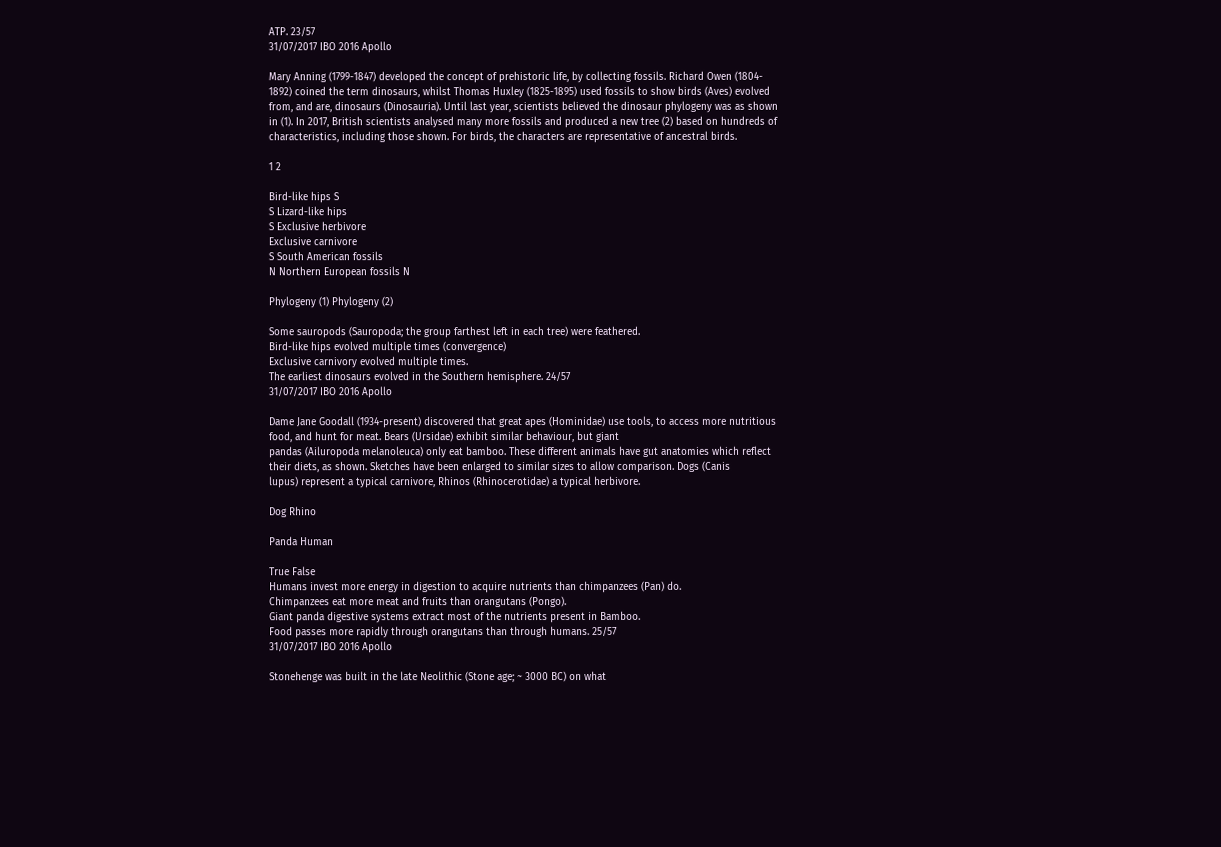ATP. 23/57
31/07/2017 IBO 2016 Apollo

Mary Anning (1799-1847) developed the concept of prehistoric life, by collecting fossils. Richard Owen (1804-
1892) coined the term dinosaurs, whilst Thomas Huxley (1825-1895) used fossils to show birds (Aves) evolved
from, and are, dinosaurs (Dinosauria). Until last year, scientists believed the dinosaur phylogeny was as shown
in (1). In 2017, British scientists analysed many more fossils and produced a new tree (2) based on hundreds of
characteristics, including those shown. For birds, the characters are representative of ancestral birds.

1 2

Bird-like hips S
S Lizard-like hips
S Exclusive herbivore
Exclusive carnivore
S South American fossils
N Northern European fossils N

Phylogeny (1) Phylogeny (2)

Some sauropods (Sauropoda; the group farthest left in each tree) were feathered.
Bird-like hips evolved multiple times (convergence)
Exclusive carnivory evolved multiple times.
The earliest dinosaurs evolved in the Southern hemisphere. 24/57
31/07/2017 IBO 2016 Apollo

Dame Jane Goodall (1934-present) discovered that great apes (Hominidae) use tools, to access more nutritious
food, and hunt for meat. Bears (Ursidae) exhibit similar behaviour, but giant
pandas (Ailuropoda melanoleuca) only eat bamboo. These different animals have gut anatomies which reflect
their diets, as shown. Sketches have been enlarged to similar sizes to allow comparison. Dogs (Canis
lupus) represent a typical carnivore, Rhinos (Rhinocerotidae) a typical herbivore.

Dog Rhino

Panda Human

True False
Humans invest more energy in digestion to acquire nutrients than chimpanzees (Pan) do.
Chimpanzees eat more meat and fruits than orangutans (Pongo).
Giant panda digestive systems extract most of the nutrients present in Bamboo.
Food passes more rapidly through orangutans than through humans. 25/57
31/07/2017 IBO 2016 Apollo

Stonehenge was built in the late Neolithic (Stone age; ~ 3000 BC) on what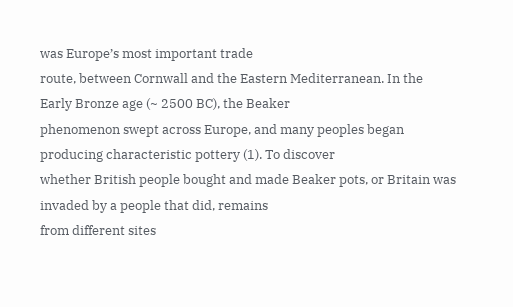was Europe’s most important trade
route, between Cornwall and the Eastern Mediterranean. In the Early Bronze age (~ 2500 BC), the Beaker
phenomenon swept across Europe, and many peoples began producing characteristic pottery (1). To discover
whether British people bought and made Beaker pots, or Britain was invaded by a people that did, remains
from different sites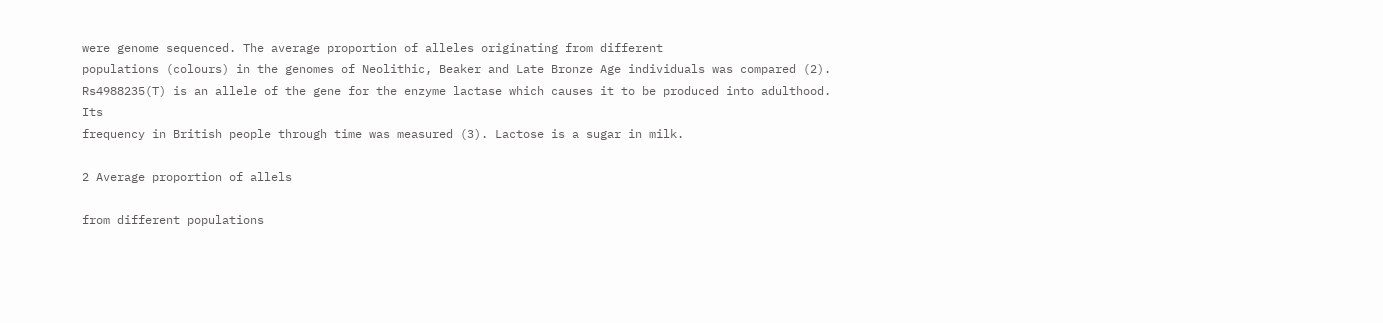were genome sequenced. The average proportion of alleles originating from different
populations (colours) in the genomes of Neolithic, Beaker and Late Bronze Age individuals was compared (2).
Rs4988235(T) is an allele of the gene for the enzyme lactase which causes it to be produced into adulthood. Its
frequency in British people through time was measured (3). Lactose is a sugar in milk.

2 Average proportion of allels

from different populations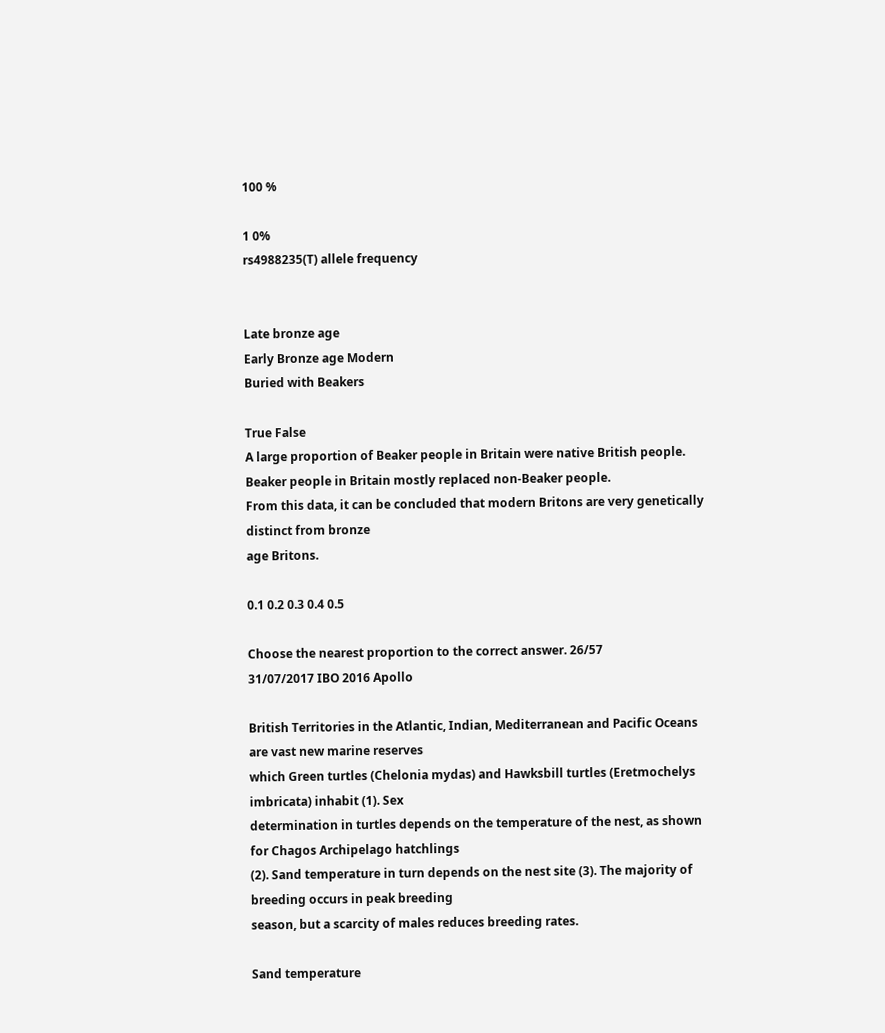100 %

1 0%
rs4988235(T) allele frequency


Late bronze age
Early Bronze age Modern
Buried with Beakers

True False
A large proportion of Beaker people in Britain were native British people.
Beaker people in Britain mostly replaced non-Beaker people.
From this data, it can be concluded that modern Britons are very genetically distinct from bronze
age Britons.

0.1 0.2 0.3 0.4 0.5

Choose the nearest proportion to the correct answer. 26/57
31/07/2017 IBO 2016 Apollo

British Territories in the Atlantic, Indian, Mediterranean and Pacific Oceans are vast new marine reserves
which Green turtles (Chelonia mydas) and Hawksbill turtles (Eretmochelys imbricata) inhabit (1). Sex
determination in turtles depends on the temperature of the nest, as shown for Chagos Archipelago hatchlings
(2). Sand temperature in turn depends on the nest site (3). The majority of breeding occurs in peak breeding
season, but a scarcity of males reduces breeding rates.

Sand temperature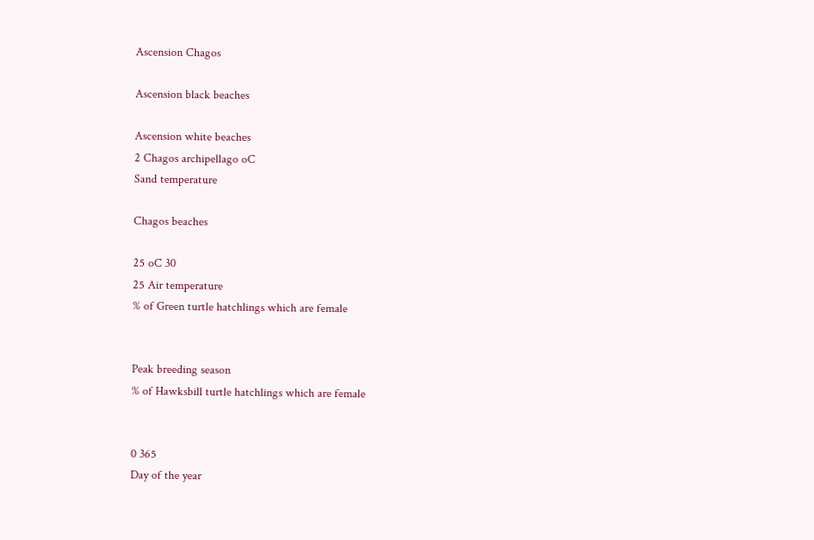Ascension Chagos

Ascension black beaches

Ascension white beaches
2 Chagos archipellago oC
Sand temperature

Chagos beaches

25 oC 30
25 Air temperature
% of Green turtle hatchlings which are female


Peak breeding season
% of Hawksbill turtle hatchlings which are female


0 365
Day of the year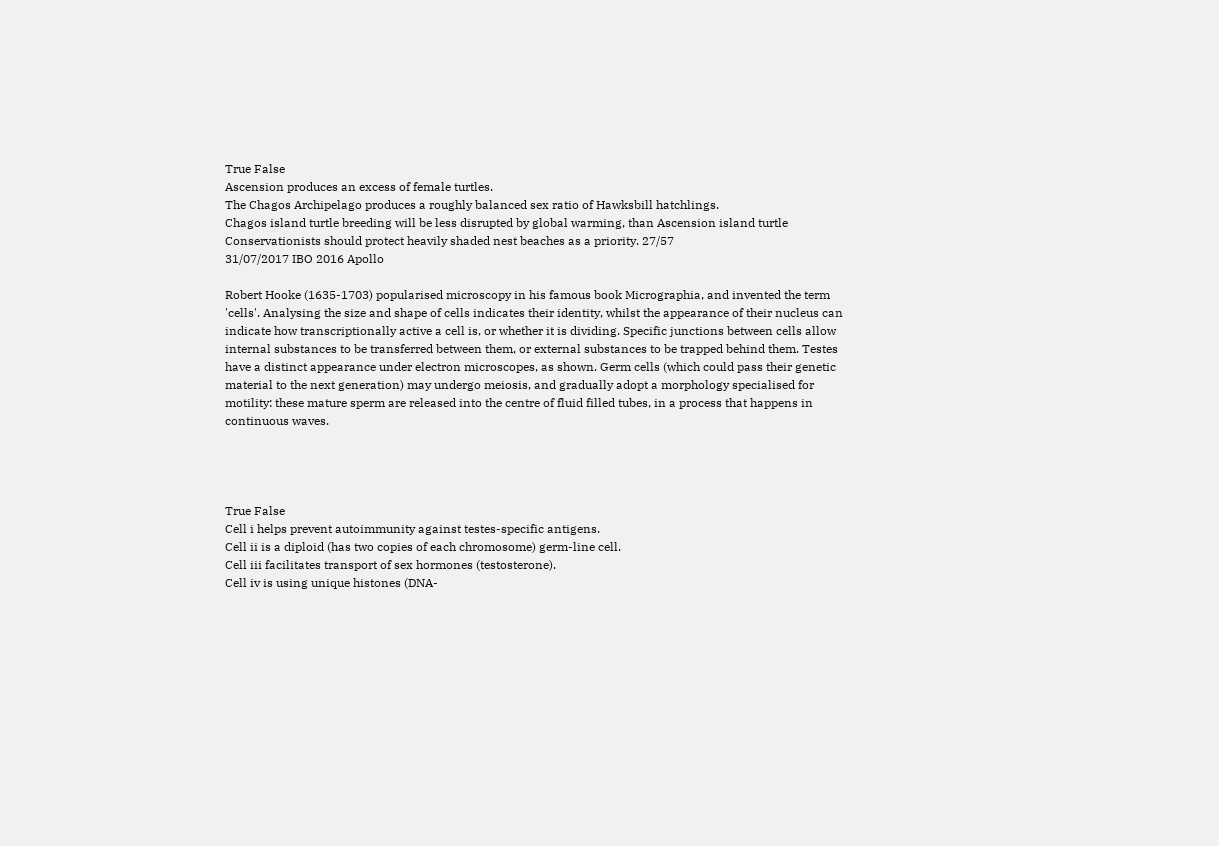True False
Ascension produces an excess of female turtles.
The Chagos Archipelago produces a roughly balanced sex ratio of Hawksbill hatchlings.
Chagos island turtle breeding will be less disrupted by global warming, than Ascension island turtle
Conservationists should protect heavily shaded nest beaches as a priority. 27/57
31/07/2017 IBO 2016 Apollo

Robert Hooke (1635-1703) popularised microscopy in his famous book Micrographia, and invented the term
'cells'. Analysing the size and shape of cells indicates their identity, whilst the appearance of their nucleus can
indicate how transcriptionally active a cell is, or whether it is dividing. Specific junctions between cells allow
internal substances to be transferred between them, or external substances to be trapped behind them. Testes
have a distinct appearance under electron microscopes, as shown. Germ cells (which could pass their genetic
material to the next generation) may undergo meiosis, and gradually adopt a morphology specialised for
motility: these mature sperm are released into the centre of fluid filled tubes, in a process that happens in
continuous waves.




True False
Cell i helps prevent autoimmunity against testes-specific antigens.
Cell ii is a diploid (has two copies of each chromosome) germ-line cell.
Cell iii facilitates transport of sex hormones (testosterone).
Cell iv is using unique histones (DNA-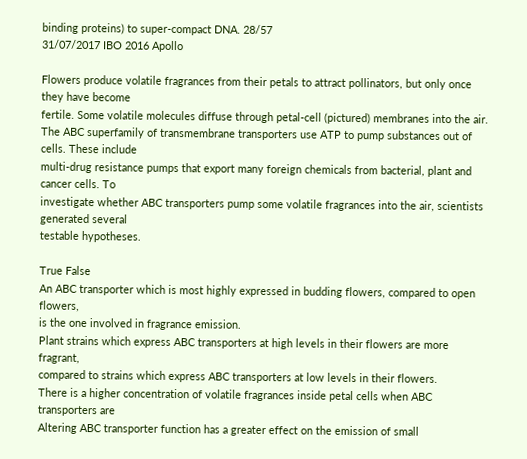binding proteins) to super-compact DNA. 28/57
31/07/2017 IBO 2016 Apollo

Flowers produce volatile fragrances from their petals to attract pollinators, but only once they have become
fertile. Some volatile molecules diffuse through petal-cell (pictured) membranes into the air.
The ABC superfamily of transmembrane transporters use ATP to pump substances out of cells. These include
multi-drug resistance pumps that export many foreign chemicals from bacterial, plant and cancer cells. To
investigate whether ABC transporters pump some volatile fragrances into the air, scientists generated several
testable hypotheses.

True False
An ABC transporter which is most highly expressed in budding flowers, compared to open flowers,
is the one involved in fragrance emission.
Plant strains which express ABC transporters at high levels in their flowers are more fragrant,
compared to strains which express ABC transporters at low levels in their flowers.
There is a higher concentration of volatile fragrances inside petal cells when ABC transporters are
Altering ABC transporter function has a greater effect on the emission of small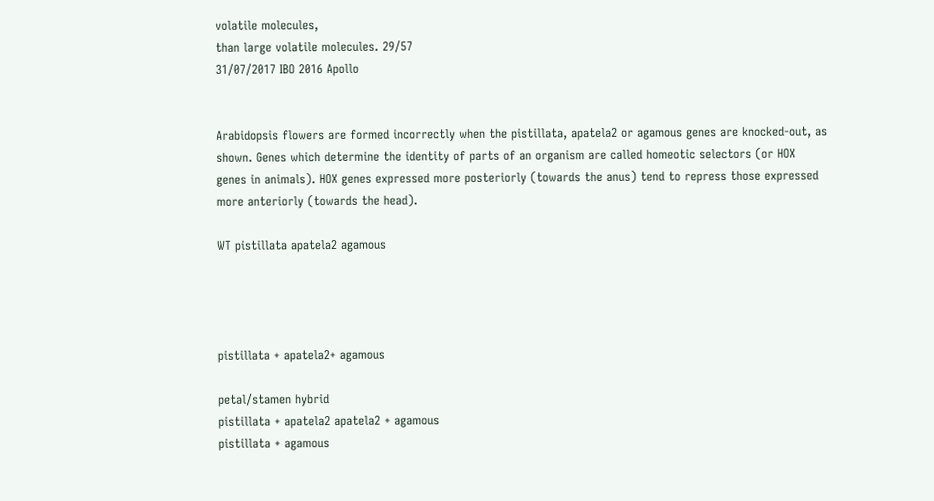volatile molecules,
than large volatile molecules. 29/57
31/07/2017 IBO 2016 Apollo


Arabidopsis flowers are formed incorrectly when the pistillata, apatela2 or agamous genes are knocked-out, as
shown. Genes which determine the identity of parts of an organism are called homeotic selectors (or HOX
genes in animals). HOX genes expressed more posteriorly (towards the anus) tend to repress those expressed
more anteriorly (towards the head).

WT pistillata apatela2 agamous




pistillata + apatela2+ agamous

petal/stamen hybrid
pistillata + apatela2 apatela2 + agamous
pistillata + agamous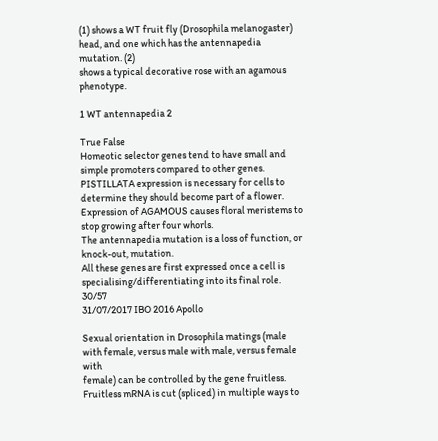(1) shows a WT fruit fly (Drosophila melanogaster) head, and one which has the antennapedia mutation. (2)
shows a typical decorative rose with an agamous phenotype.

1 WT antennapedia 2

True False
Homeotic selector genes tend to have small and simple promoters compared to other genes.
PISTILLATA expression is necessary for cells to determine they should become part of a flower.
Expression of AGAMOUS causes floral meristems to stop growing after four whorls.
The antennapedia mutation is a loss of function, or knock-out, mutation.
All these genes are first expressed once a cell is specialising/differentiating into its final role. 30/57
31/07/2017 IBO 2016 Apollo

Sexual orientation in Drosophila matings (male with female, versus male with male, versus female with
female) can be controlled by the gene fruitless. Fruitless mRNA is cut (spliced) in multiple ways to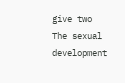give two
The sexual development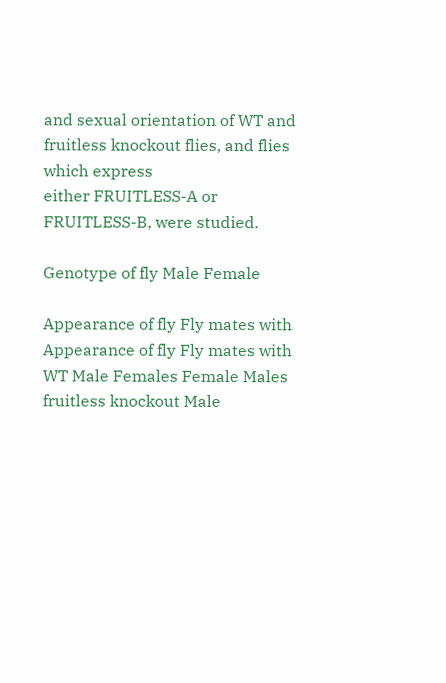and sexual orientation of WT and fruitless knockout flies, and flies which express
either FRUITLESS-A or FRUITLESS-B, were studied.

Genotype of fly Male Female

Appearance of fly Fly mates with Appearance of fly Fly mates with
WT Male Females Female Males
fruitless knockout Male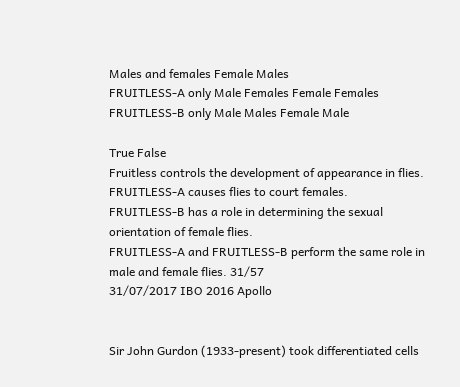Males and females Female Males
FRUITLESS-A only Male Females Female Females
FRUITLESS-B only Male Males Female Male

True False
Fruitless controls the development of appearance in flies.
FRUITLESS-A causes flies to court females.
FRUITLESS-B has a role in determining the sexual orientation of female flies.
FRUITLESS-A and FRUITLESS-B perform the same role in male and female flies. 31/57
31/07/2017 IBO 2016 Apollo


Sir John Gurdon (1933-present) took differentiated cells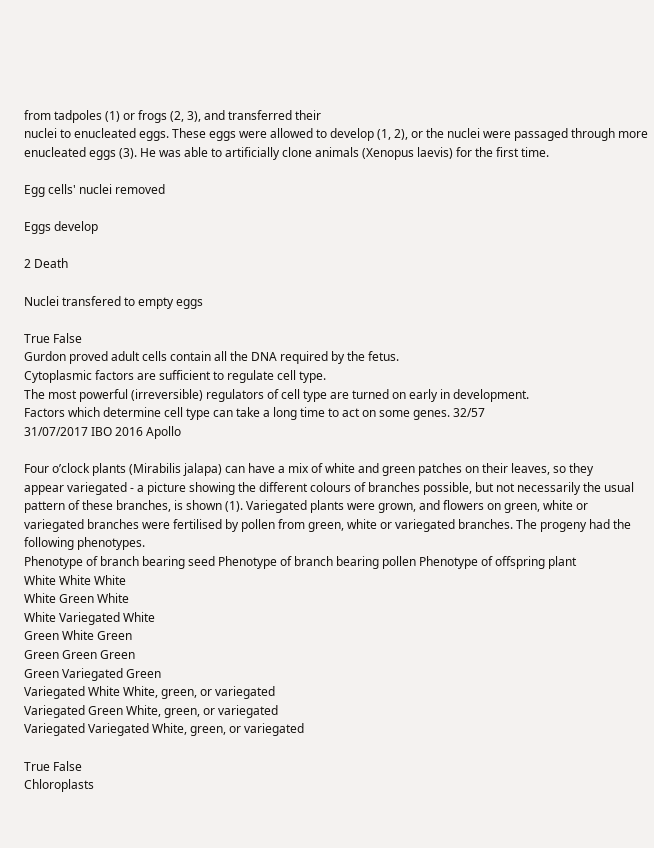from tadpoles (1) or frogs (2, 3), and transferred their
nuclei to enucleated eggs. These eggs were allowed to develop (1, 2), or the nuclei were passaged through more
enucleated eggs (3). He was able to artificially clone animals (Xenopus laevis) for the first time.

Egg cells' nuclei removed

Eggs develop

2 Death

Nuclei transfered to empty eggs

True False
Gurdon proved adult cells contain all the DNA required by the fetus.
Cytoplasmic factors are sufficient to regulate cell type.
The most powerful (irreversible) regulators of cell type are turned on early in development.
Factors which determine cell type can take a long time to act on some genes. 32/57
31/07/2017 IBO 2016 Apollo

Four o’clock plants (Mirabilis jalapa) can have a mix of white and green patches on their leaves, so they
appear variegated - a picture showing the different colours of branches possible, but not necessarily the usual
pattern of these branches, is shown (1). Variegated plants were grown, and flowers on green, white or
variegated branches were fertilised by pollen from green, white or variegated branches. The progeny had the
following phenotypes.
Phenotype of branch bearing seed Phenotype of branch bearing pollen Phenotype of offspring plant
White White White
White Green White
White Variegated White
Green White Green
Green Green Green
Green Variegated Green
Variegated White White, green, or variegated
Variegated Green White, green, or variegated
Variegated Variegated White, green, or variegated

True False
Chloroplasts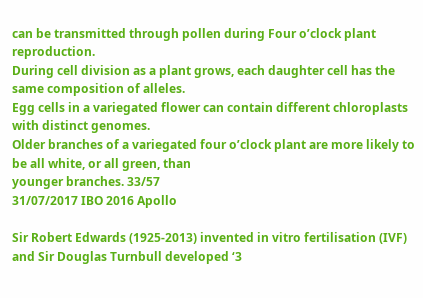can be transmitted through pollen during Four o’clock plant reproduction.
During cell division as a plant grows, each daughter cell has the same composition of alleles.
Egg cells in a variegated flower can contain different chloroplasts with distinct genomes.
Older branches of a variegated four o’clock plant are more likely to be all white, or all green, than
younger branches. 33/57
31/07/2017 IBO 2016 Apollo

Sir Robert Edwards (1925-2013) invented in vitro fertilisation (IVF) and Sir Douglas Turnbull developed ‘3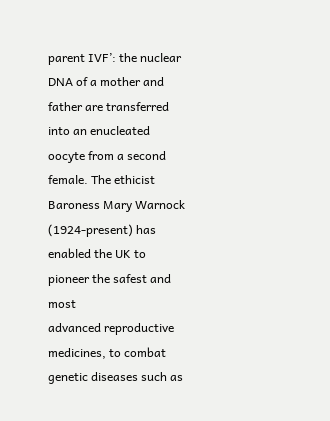parent IVF’: the nuclear DNA of a mother and father are transferred into an enucleated oocyte from a second
female. The ethicist Baroness Mary Warnock (1924-present) has enabled the UK to pioneer the safest and most
advanced reproductive medicines, to combat genetic diseases such as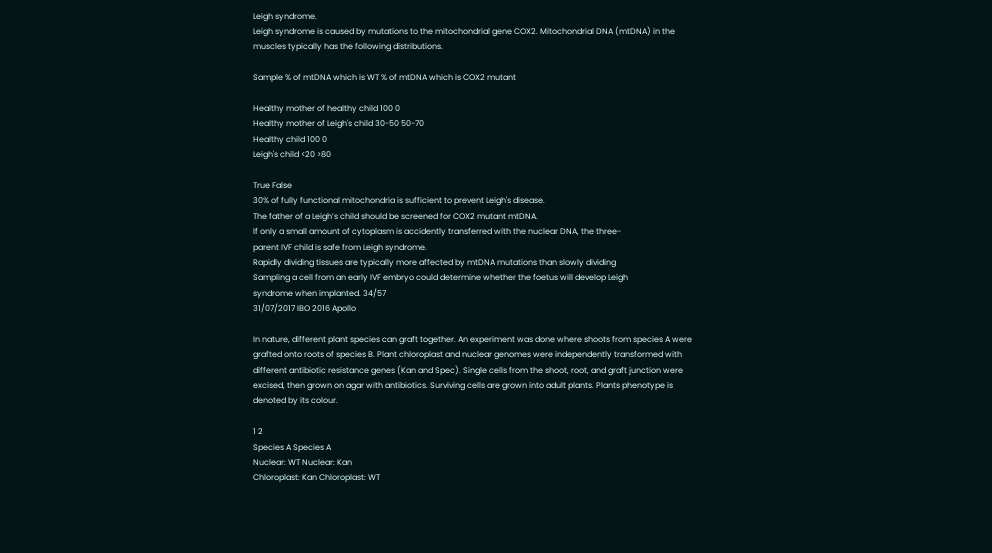Leigh syndrome.
Leigh syndrome is caused by mutations to the mitochondrial gene COX2. Mitochondrial DNA (mtDNA) in the
muscles typically has the following distributions.

Sample % of mtDNA which is WT % of mtDNA which is COX2 mutant

Healthy mother of healthy child 100 0
Healthy mother of Leigh's child 30-50 50-70
Healthy child 100 0
Leigh's child <20 >80

True False
30% of fully functional mitochondria is sufficient to prevent Leigh's disease.
The father of a Leigh’s child should be screened for COX2 mutant mtDNA.
If only a small amount of cytoplasm is accidently transferred with the nuclear DNA, the three-
parent IVF child is safe from Leigh syndrome.
Rapidly dividing tissues are typically more affected by mtDNA mutations than slowly dividing
Sampling a cell from an early IVF embryo could determine whether the foetus will develop Leigh
syndrome when implanted. 34/57
31/07/2017 IBO 2016 Apollo

In nature, different plant species can graft together. An experiment was done where shoots from species A were
grafted onto roots of species B. Plant chloroplast and nuclear genomes were independently transformed with
different antibiotic resistance genes (Kan and Spec). Single cells from the shoot, root, and graft junction were
excised, then grown on agar with antibiotics. Surviving cells are grown into adult plants. Plants phenotype is
denoted by its colour.

1 2
Species A Species A
Nuclear: WT Nuclear: Kan
Chloroplast: Kan Chloroplast: WT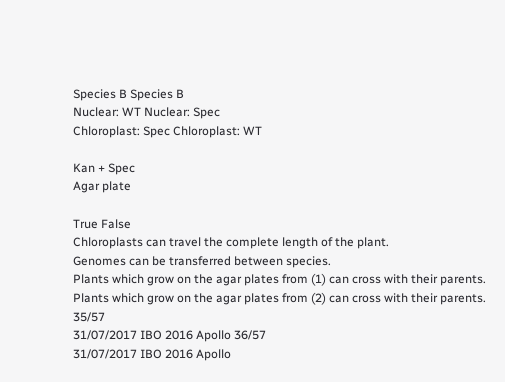Species B Species B
Nuclear: WT Nuclear: Spec
Chloroplast: Spec Chloroplast: WT

Kan + Spec
Agar plate

True False
Chloroplasts can travel the complete length of the plant.
Genomes can be transferred between species.
Plants which grow on the agar plates from (1) can cross with their parents.
Plants which grow on the agar plates from (2) can cross with their parents. 35/57
31/07/2017 IBO 2016 Apollo 36/57
31/07/2017 IBO 2016 Apollo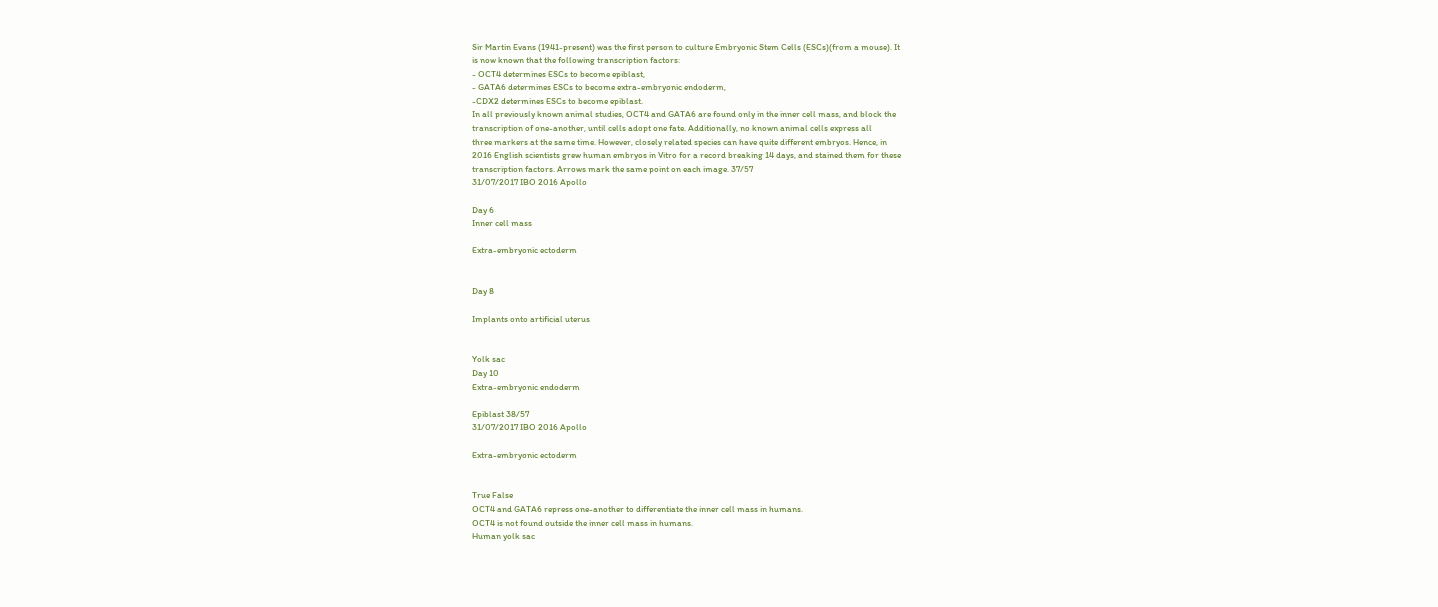Sir Martin Evans (1941-present) was the first person to culture Embryonic Stem Cells (ESCs)(from a mouse). It
is now known that the following transcription factors:
- OCT4 determines ESCs to become epiblast,
- GATA6 determines ESCs to become extra-embryonic endoderm,
-CDX2 determines ESCs to become epiblast.
In all previously known animal studies, OCT4 and GATA6 are found only in the inner cell mass, and block the
transcription of one-another, until cells adopt one fate. Additionally, no known animal cells express all
three markers at the same time. However, closely related species can have quite different embryos. Hence, in
2016 English scientists grew human embryos in Vitro for a record breaking 14 days, and stained them for these
transcription factors. Arrows mark the same point on each image. 37/57
31/07/2017 IBO 2016 Apollo

Day 6
Inner cell mass

Extra-embryonic ectoderm


Day 8

Implants onto artificial uterus


Yolk sac
Day 10
Extra-embryonic endoderm

Epiblast 38/57
31/07/2017 IBO 2016 Apollo

Extra-embryonic ectoderm


True False
OCT4 and GATA6 repress one-another to differentiate the inner cell mass in humans.
OCT4 is not found outside the inner cell mass in humans.
Human yolk sac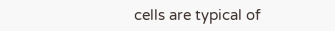cells are typical of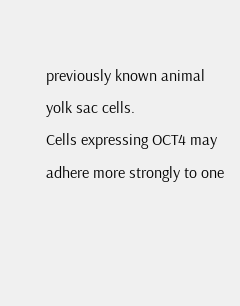previously known animal yolk sac cells.
Cells expressing OCT4 may adhere more strongly to one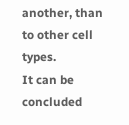another, than to other cell types.
It can be concluded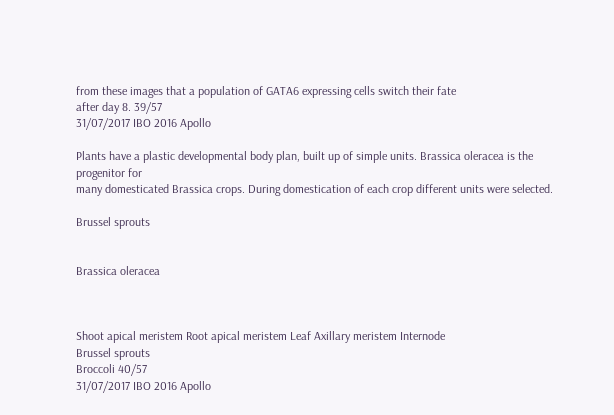from these images that a population of GATA6 expressing cells switch their fate
after day 8. 39/57
31/07/2017 IBO 2016 Apollo

Plants have a plastic developmental body plan, built up of simple units. Brassica oleracea is the progenitor for
many domesticated Brassica crops. During domestication of each crop different units were selected.

Brussel sprouts


Brassica oleracea



Shoot apical meristem Root apical meristem Leaf Axillary meristem Internode
Brussel sprouts
Broccoli 40/57
31/07/2017 IBO 2016 Apollo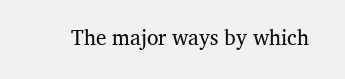The major ways by which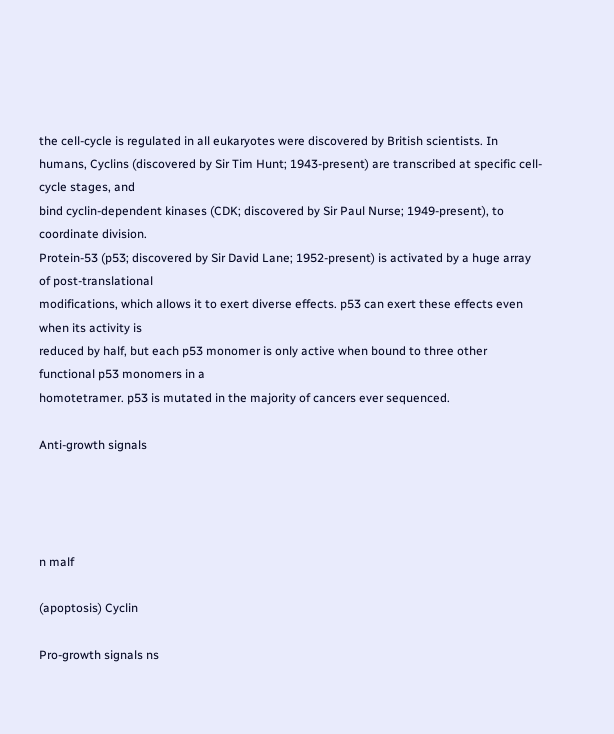the cell-cycle is regulated in all eukaryotes were discovered by British scientists. In
humans, Cyclins (discovered by Sir Tim Hunt; 1943-present) are transcribed at specific cell-cycle stages, and
bind cyclin-dependent kinases (CDK; discovered by Sir Paul Nurse; 1949-present), to coordinate division.
Protein-53 (p53; discovered by Sir David Lane; 1952-present) is activated by a huge array of post-translational
modifications, which allows it to exert diverse effects. p53 can exert these effects even when its activity is
reduced by half, but each p53 monomer is only active when bound to three other functional p53 monomers in a
homotetramer. p53 is mutated in the majority of cancers ever sequenced.

Anti-growth signals




n malf

(apoptosis) Cyclin

Pro-growth signals ns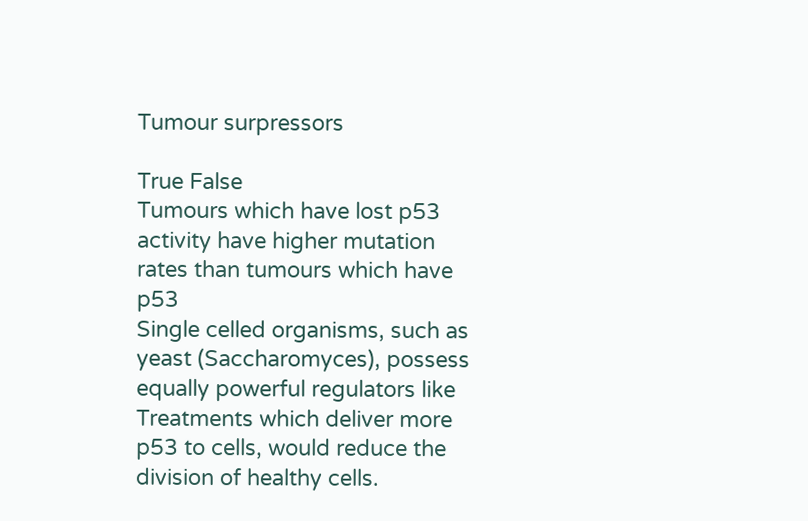Tumour surpressors

True False
Tumours which have lost p53 activity have higher mutation rates than tumours which have p53
Single celled organisms, such as yeast (Saccharomyces), possess equally powerful regulators like
Treatments which deliver more p53 to cells, would reduce the division of healthy cells.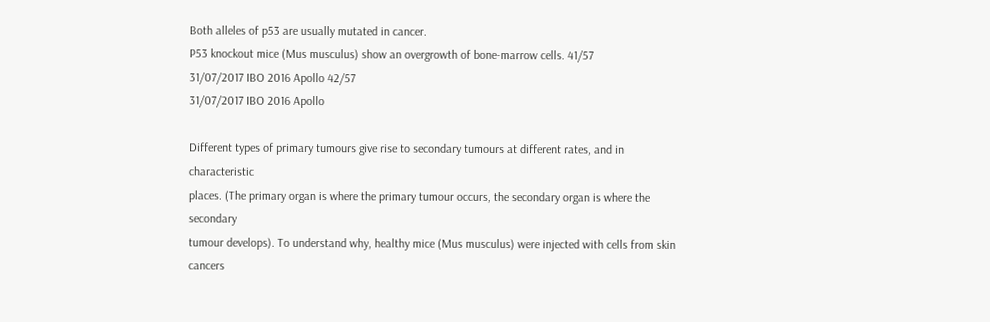Both alleles of p53 are usually mutated in cancer.
P53 knockout mice (Mus musculus) show an overgrowth of bone-marrow cells. 41/57
31/07/2017 IBO 2016 Apollo 42/57
31/07/2017 IBO 2016 Apollo

Different types of primary tumours give rise to secondary tumours at different rates, and in characteristic
places. (The primary organ is where the primary tumour occurs, the secondary organ is where the secondary
tumour develops). To understand why, healthy mice (Mus musculus) were injected with cells from skin cancers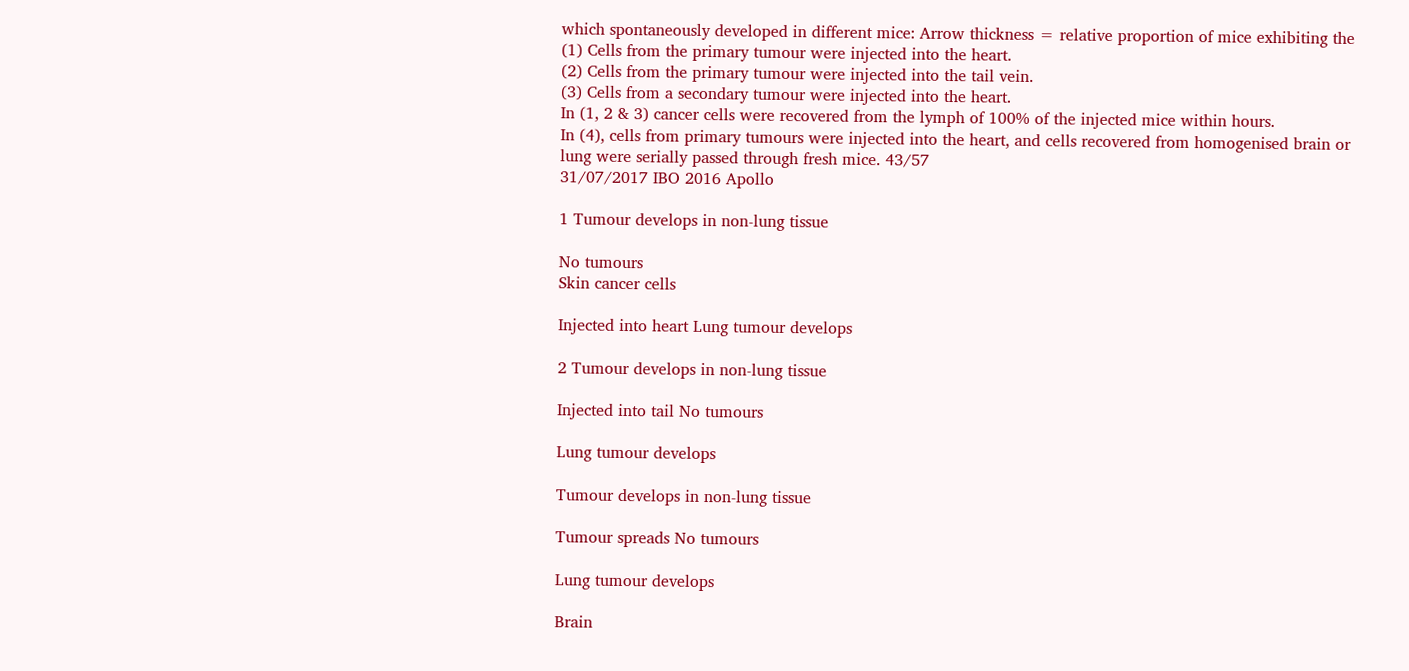which spontaneously developed in different mice: Arrow thickness = relative proportion of mice exhibiting the
(1) Cells from the primary tumour were injected into the heart.
(2) Cells from the primary tumour were injected into the tail vein.
(3) Cells from a secondary tumour were injected into the heart.
In (1, 2 & 3) cancer cells were recovered from the lymph of 100% of the injected mice within hours.
In (4), cells from primary tumours were injected into the heart, and cells recovered from homogenised brain or
lung were serially passed through fresh mice. 43/57
31/07/2017 IBO 2016 Apollo

1 Tumour develops in non-lung tissue

No tumours
Skin cancer cells

Injected into heart Lung tumour develops

2 Tumour develops in non-lung tissue

Injected into tail No tumours

Lung tumour develops

Tumour develops in non-lung tissue

Tumour spreads No tumours

Lung tumour develops

Brain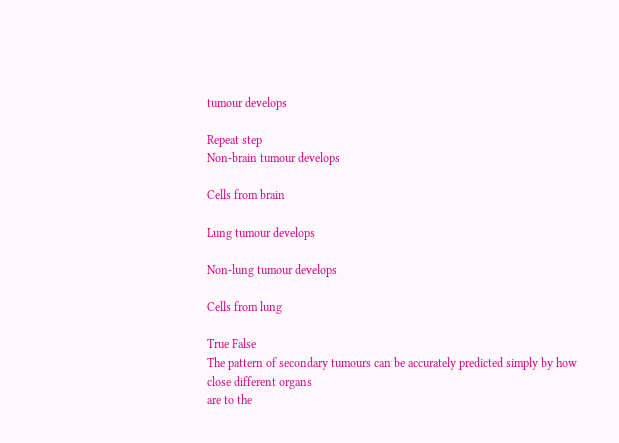tumour develops

Repeat step
Non-brain tumour develops

Cells from brain

Lung tumour develops

Non-lung tumour develops

Cells from lung

True False
The pattern of secondary tumours can be accurately predicted simply by how close different organs
are to the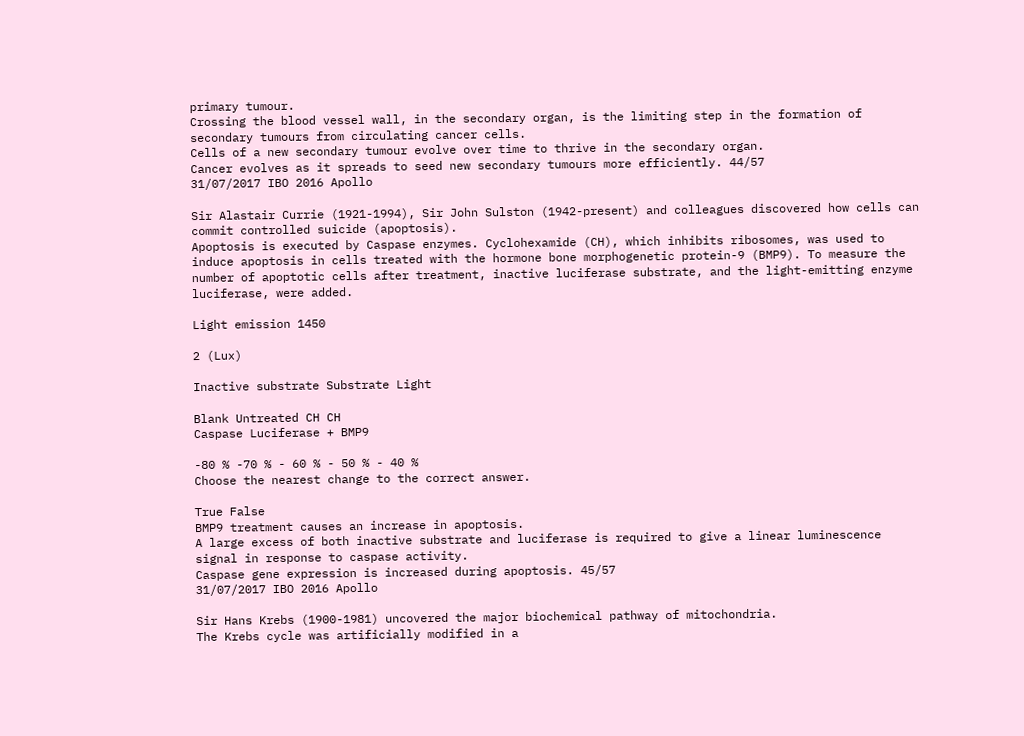primary tumour.
Crossing the blood vessel wall, in the secondary organ, is the limiting step in the formation of
secondary tumours from circulating cancer cells.
Cells of a new secondary tumour evolve over time to thrive in the secondary organ.
Cancer evolves as it spreads to seed new secondary tumours more efficiently. 44/57
31/07/2017 IBO 2016 Apollo

Sir Alastair Currie (1921-1994), Sir John Sulston (1942-present) and colleagues discovered how cells can
commit controlled suicide (apoptosis).
Apoptosis is executed by Caspase enzymes. Cyclohexamide (CH), which inhibits ribosomes, was used to
induce apoptosis in cells treated with the hormone bone morphogenetic protein-9 (BMP9). To measure the
number of apoptotic cells after treatment, inactive luciferase substrate, and the light-emitting enzyme
luciferase, were added.

Light emission 1450

2 (Lux)

Inactive substrate Substrate Light

Blank Untreated CH CH
Caspase Luciferase + BMP9

-80 % -70 % - 60 % - 50 % - 40 %
Choose the nearest change to the correct answer.

True False
BMP9 treatment causes an increase in apoptosis.
A large excess of both inactive substrate and luciferase is required to give a linear luminescence
signal in response to caspase activity.
Caspase gene expression is increased during apoptosis. 45/57
31/07/2017 IBO 2016 Apollo

Sir Hans Krebs (1900-1981) uncovered the major biochemical pathway of mitochondria.
The Krebs cycle was artificially modified in a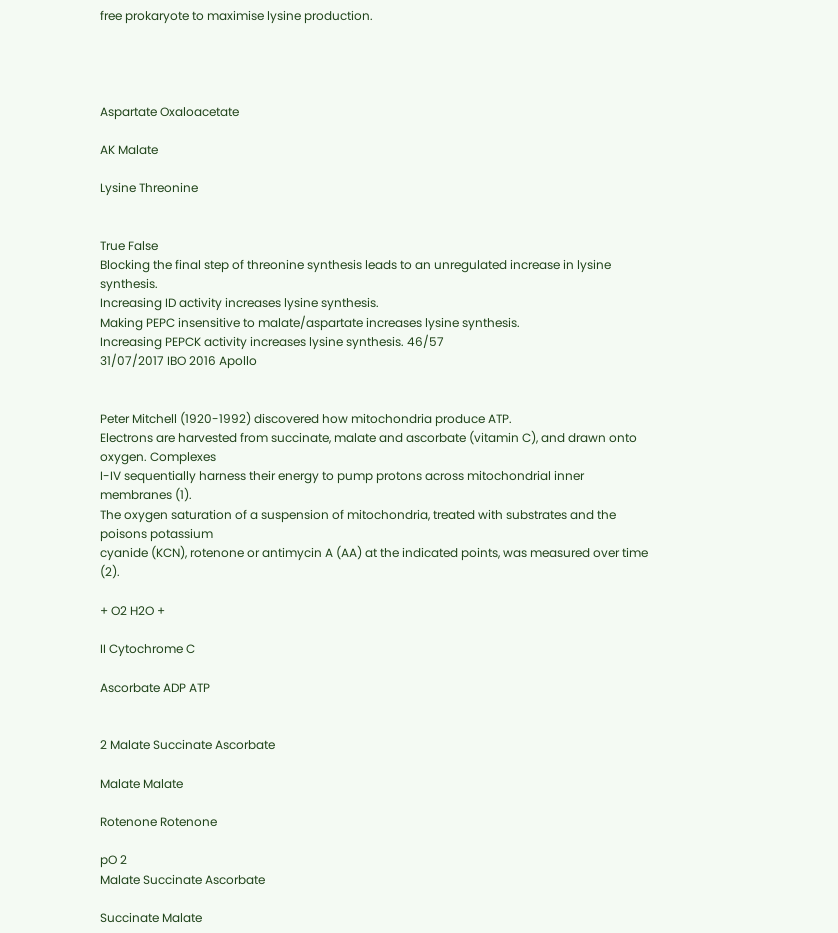free prokaryote to maximise lysine production.




Aspartate Oxaloacetate

AK Malate

Lysine Threonine


True False
Blocking the final step of threonine synthesis leads to an unregulated increase in lysine synthesis.
Increasing ID activity increases lysine synthesis.
Making PEPC insensitive to malate/aspartate increases lysine synthesis.
Increasing PEPCK activity increases lysine synthesis. 46/57
31/07/2017 IBO 2016 Apollo


Peter Mitchell (1920-1992) discovered how mitochondria produce ATP.
Electrons are harvested from succinate, malate and ascorbate (vitamin C), and drawn onto oxygen. Complexes
I-IV sequentially harness their energy to pump protons across mitochondrial inner membranes (1).
The oxygen saturation of a suspension of mitochondria, treated with substrates and the poisons potassium
cyanide (KCN), rotenone or antimycin A (AA) at the indicated points, was measured over time (2).

+ O2 H2O +

II Cytochrome C

Ascorbate ADP ATP


2 Malate Succinate Ascorbate

Malate Malate

Rotenone Rotenone

pO 2
Malate Succinate Ascorbate

Succinate Malate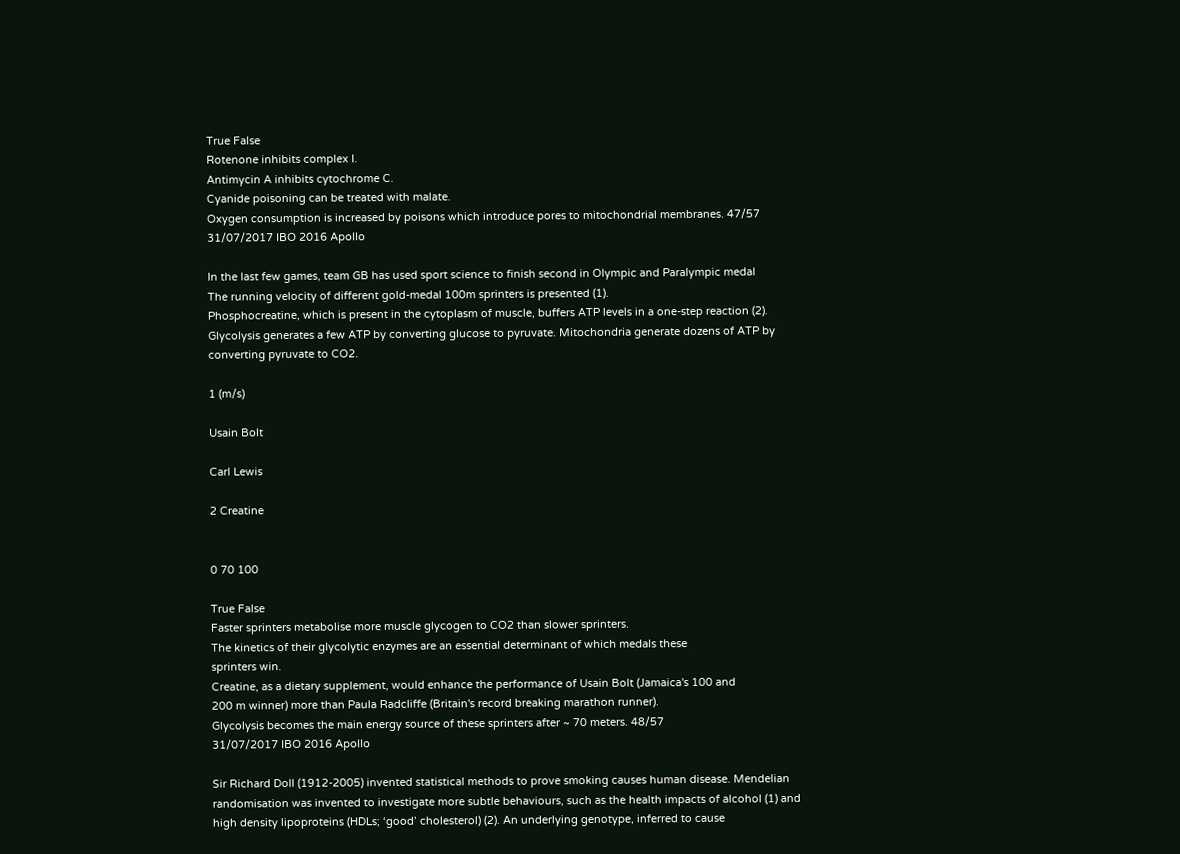True False
Rotenone inhibits complex I.
Antimycin A inhibits cytochrome C.
Cyanide poisoning can be treated with malate.
Oxygen consumption is increased by poisons which introduce pores to mitochondrial membranes. 47/57
31/07/2017 IBO 2016 Apollo

In the last few games, team GB has used sport science to finish second in Olympic and Paralympic medal
The running velocity of different gold-medal 100m sprinters is presented (1).
Phosphocreatine, which is present in the cytoplasm of muscle, buffers ATP levels in a one-step reaction (2).
Glycolysis generates a few ATP by converting glucose to pyruvate. Mitochondria generate dozens of ATP by
converting pyruvate to CO2.

1 (m/s)

Usain Bolt

Carl Lewis

2 Creatine


0 70 100

True False
Faster sprinters metabolise more muscle glycogen to CO2 than slower sprinters.
The kinetics of their glycolytic enzymes are an essential determinant of which medals these
sprinters win.
Creatine, as a dietary supplement, would enhance the performance of Usain Bolt (Jamaica's 100 and
200 m winner) more than Paula Radcliffe (Britain's record breaking marathon runner).
Glycolysis becomes the main energy source of these sprinters after ~ 70 meters. 48/57
31/07/2017 IBO 2016 Apollo

Sir Richard Doll (1912-2005) invented statistical methods to prove smoking causes human disease. Mendelian
randomisation was invented to investigate more subtle behaviours, such as the health impacts of alcohol (1) and
high density lipoproteins (HDLs; ‘good’ cholesterol) (2). An underlying genotype, inferred to cause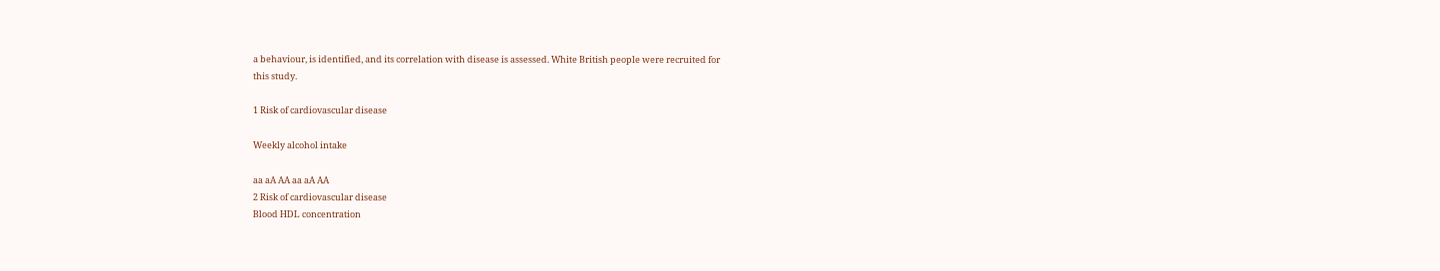a behaviour, is identified, and its correlation with disease is assessed. White British people were recruited for
this study.

1 Risk of cardiovascular disease

Weekly alcohol intake

aa aA AA aa aA AA
2 Risk of cardiovascular disease
Blood HDL concentration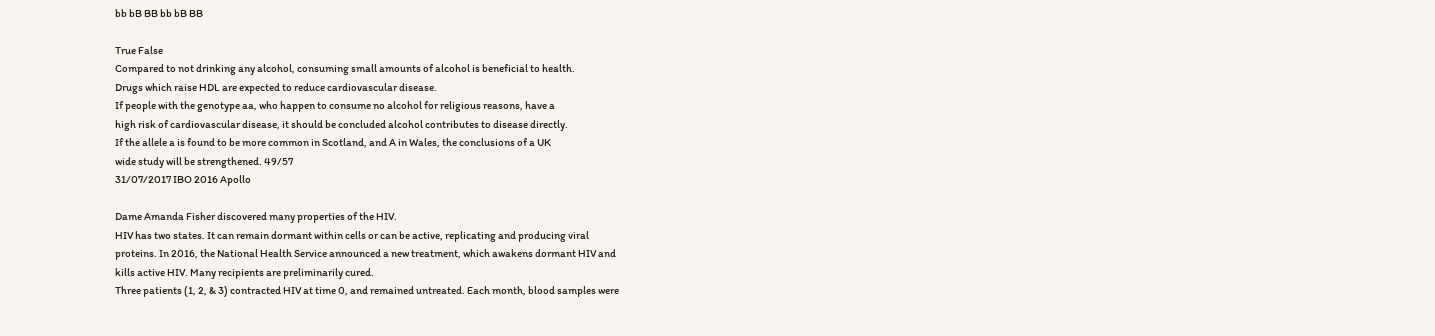bb bB BB bb bB BB

True False
Compared to not drinking any alcohol, consuming small amounts of alcohol is beneficial to health.
Drugs which raise HDL are expected to reduce cardiovascular disease.
If people with the genotype aa, who happen to consume no alcohol for religious reasons, have a
high risk of cardiovascular disease, it should be concluded alcohol contributes to disease directly.
If the allele a is found to be more common in Scotland, and A in Wales, the conclusions of a UK
wide study will be strengthened. 49/57
31/07/2017 IBO 2016 Apollo

Dame Amanda Fisher discovered many properties of the HIV.
HIV has two states. It can remain dormant within cells or can be active, replicating and producing viral
proteins. In 2016, the National Health Service announced a new treatment, which awakens dormant HIV and
kills active HIV. Many recipients are preliminarily cured.
Three patients (1, 2, & 3) contracted HIV at time 0, and remained untreated. Each month, blood samples were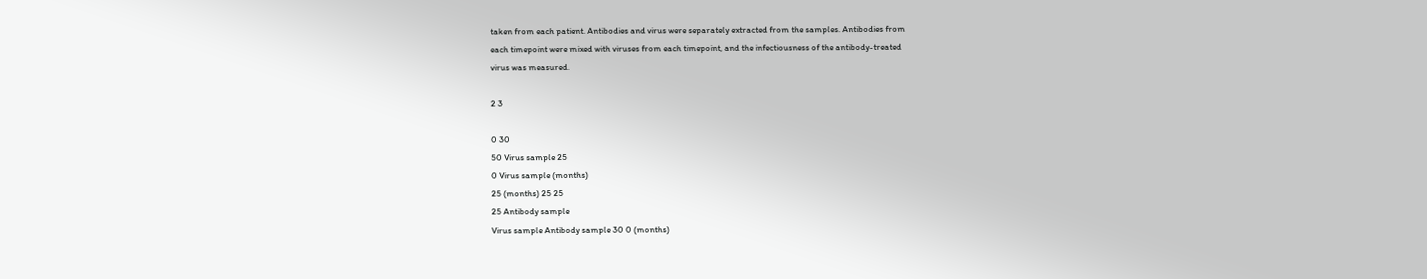taken from each patient. Antibodies and virus were separately extracted from the samples. Antibodies from
each timepoint were mixed with viruses from each timepoint, and the infectiousness of the antibody-treated
virus was measured.

2 3

0 30
50 Virus sample 25
0 Virus sample (months)
25 (months) 25 25
25 Antibody sample
Virus sample Antibody sample 30 0 (months)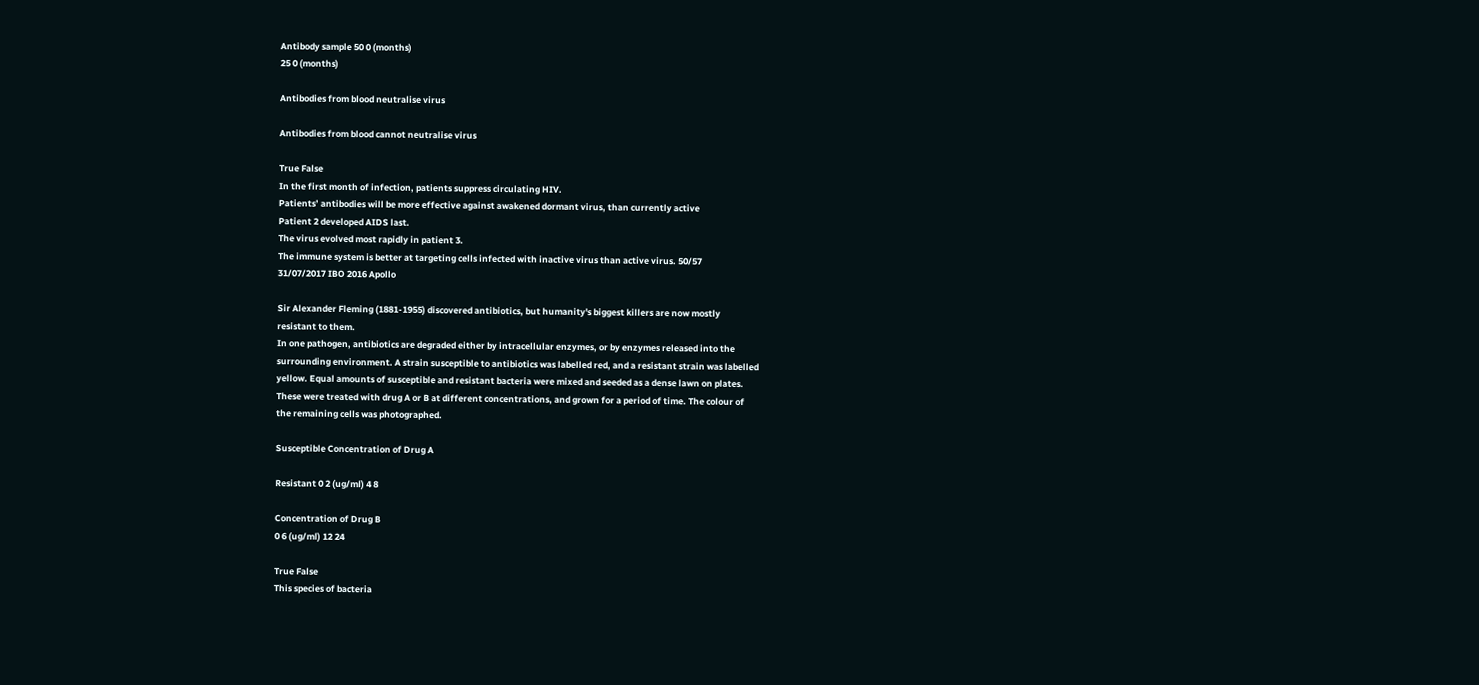Antibody sample 50 0 (months)
25 0 (months)

Antibodies from blood neutralise virus

Antibodies from blood cannot neutralise virus

True False
In the first month of infection, patients suppress circulating HIV.
Patients’ antibodies will be more effective against awakened dormant virus, than currently active
Patient 2 developed AIDS last.
The virus evolved most rapidly in patient 3.
The immune system is better at targeting cells infected with inactive virus than active virus. 50/57
31/07/2017 IBO 2016 Apollo

Sir Alexander Fleming (1881-1955) discovered antibiotics, but humanity's biggest killers are now mostly
resistant to them.
In one pathogen, antibiotics are degraded either by intracellular enzymes, or by enzymes released into the
surrounding environment. A strain susceptible to antibiotics was labelled red, and a resistant strain was labelled
yellow. Equal amounts of susceptible and resistant bacteria were mixed and seeded as a dense lawn on plates.
These were treated with drug A or B at different concentrations, and grown for a period of time. The colour of
the remaining cells was photographed.

Susceptible Concentration of Drug A

Resistant 0 2 (ug/ml) 4 8

Concentration of Drug B
0 6 (ug/ml) 12 24

True False
This species of bacteria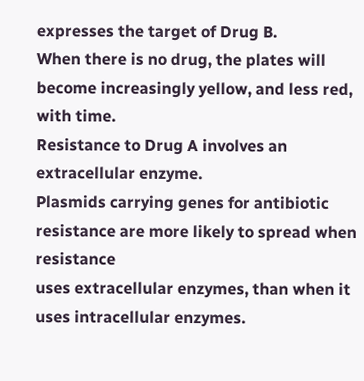expresses the target of Drug B.
When there is no drug, the plates will become increasingly yellow, and less red, with time.
Resistance to Drug A involves an extracellular enzyme.
Plasmids carrying genes for antibiotic resistance are more likely to spread when resistance
uses extracellular enzymes, than when it uses intracellular enzymes.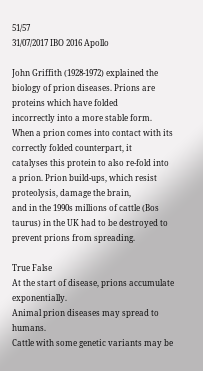51/57
31/07/2017 IBO 2016 Apollo

John Griffith (1928-1972) explained the biology of prion diseases. Prions are proteins which have folded
incorrectly into a more stable form. When a prion comes into contact with its correctly folded counterpart, it
catalyses this protein to also re-fold into a prion. Prion build-ups, which resist proteolysis, damage the brain,
and in the 1990s millions of cattle (Bos taurus) in the UK had to be destroyed to prevent prions from spreading.

True False
At the start of disease, prions accumulate exponentially.
Animal prion diseases may spread to humans.
Cattle with some genetic variants may be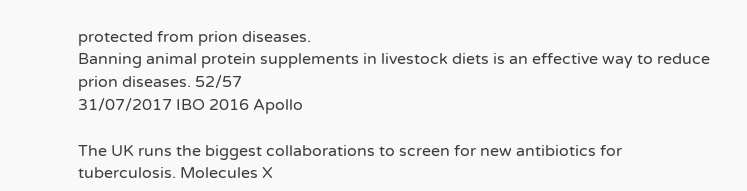protected from prion diseases.
Banning animal protein supplements in livestock diets is an effective way to reduce prion diseases. 52/57
31/07/2017 IBO 2016 Apollo

The UK runs the biggest collaborations to screen for new antibiotics for tuberculosis. Molecules X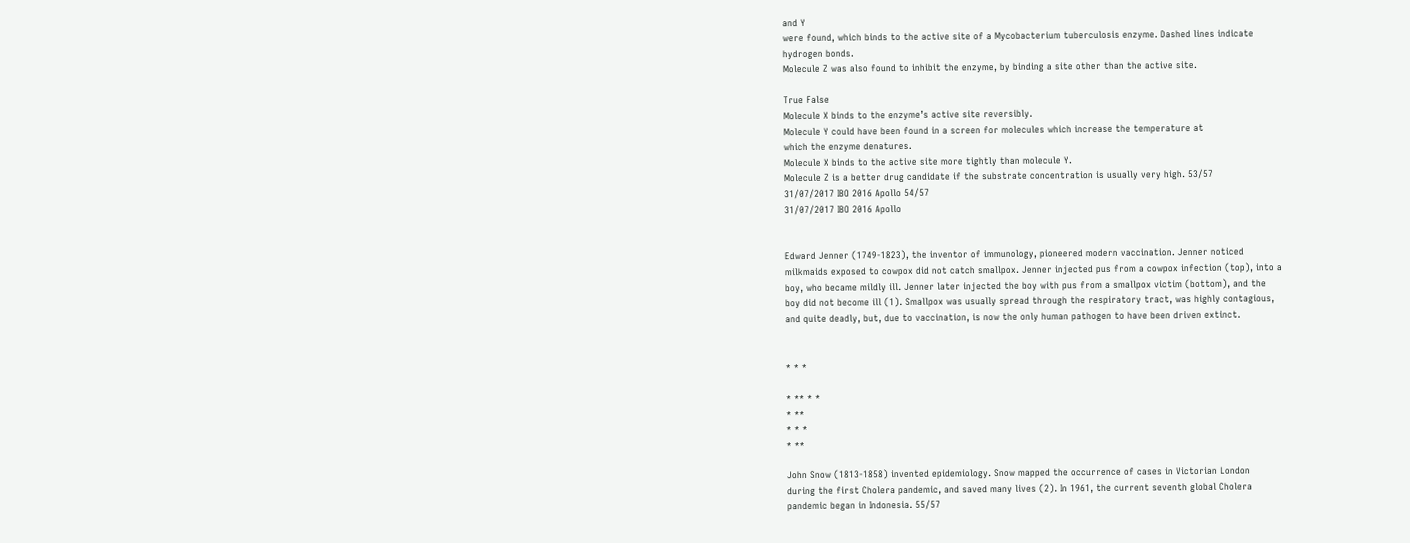and Y
were found, which binds to the active site of a Mycobacterium tuberculosis enzyme. Dashed lines indicate
hydrogen bonds.
Molecule Z was also found to inhibit the enzyme, by binding a site other than the active site.

True False
Molecule X binds to the enzyme’s active site reversibly.
Molecule Y could have been found in a screen for molecules which increase the temperature at
which the enzyme denatures.
Molecule X binds to the active site more tightly than molecule Y.
Molecule Z is a better drug candidate if the substrate concentration is usually very high. 53/57
31/07/2017 IBO 2016 Apollo 54/57
31/07/2017 IBO 2016 Apollo


Edward Jenner (1749-1823), the inventor of immunology, pioneered modern vaccination. Jenner noticed
milkmaids exposed to cowpox did not catch smallpox. Jenner injected pus from a cowpox infection (top), into a
boy, who became mildly ill. Jenner later injected the boy with pus from a smallpox victim (bottom), and the
boy did not become ill (1). Smallpox was usually spread through the respiratory tract, was highly contagious,
and quite deadly, but, due to vaccination, is now the only human pathogen to have been driven extinct.


* * *

* ** * *
* **
* * *
* **

John Snow (1813-1858) invented epidemiology. Snow mapped the occurrence of cases in Victorian London
during the first Cholera pandemic, and saved many lives (2). In 1961, the current seventh global Cholera
pandemic began in Indonesia. 55/57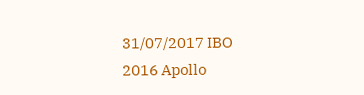31/07/2017 IBO 2016 Apollo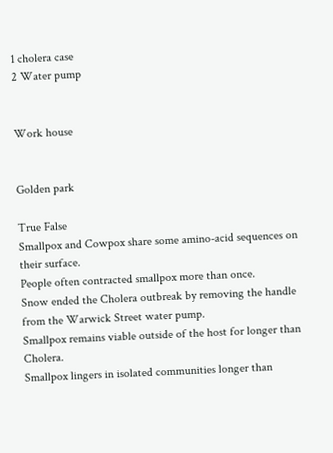1 cholera case
2 Water pump


Work house


Golden park

True False
Smallpox and Cowpox share some amino-acid sequences on their surface.
People often contracted smallpox more than once.
Snow ended the Cholera outbreak by removing the handle from the Warwick Street water pump.
Smallpox remains viable outside of the host for longer than Cholera.
Smallpox lingers in isolated communities longer than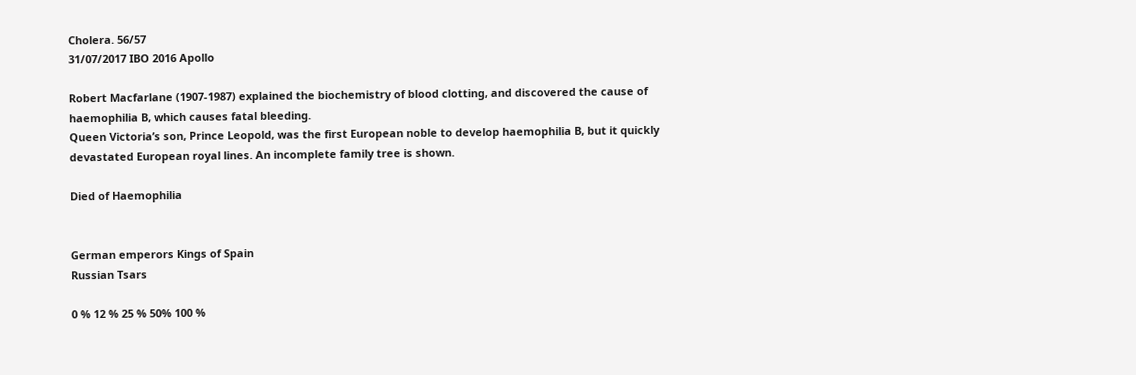Cholera. 56/57
31/07/2017 IBO 2016 Apollo

Robert Macfarlane (1907-1987) explained the biochemistry of blood clotting, and discovered the cause of
haemophilia B, which causes fatal bleeding.
Queen Victoria’s son, Prince Leopold, was the first European noble to develop haemophilia B, but it quickly
devastated European royal lines. An incomplete family tree is shown.

Died of Haemophilia


German emperors Kings of Spain
Russian Tsars

0 % 12 % 25 % 50% 100 %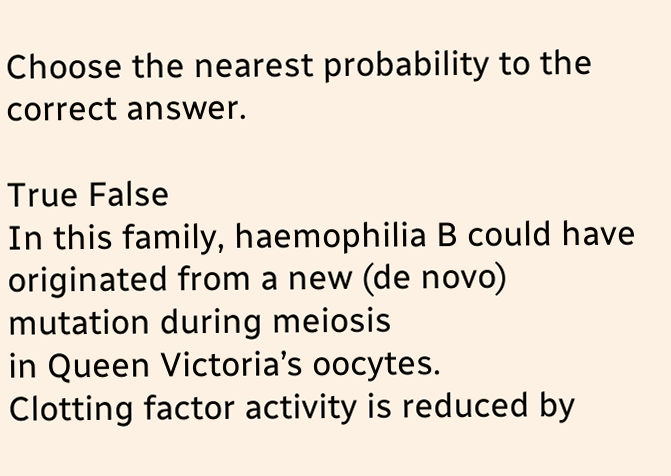Choose the nearest probability to the correct answer.

True False
In this family, haemophilia B could have originated from a new (de novo) mutation during meiosis
in Queen Victoria’s oocytes.
Clotting factor activity is reduced by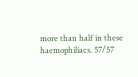more than half in these haemophiliacs. 57/57